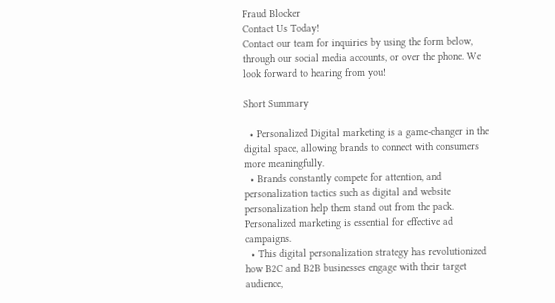Fraud Blocker
Contact Us Today!
Contact our team for inquiries by using the form below, through our social media accounts, or over the phone. We look forward to hearing from you!

Short Summary

  • Personalized Digital marketing is a game-changer in the digital space, allowing brands to connect with consumers more meaningfully.
  • Brands constantly compete for attention, and personalization tactics such as digital and website personalization help them stand out from the pack. Personalized marketing is essential for effective ad campaigns.
  • This digital personalization strategy has revolutionized how B2C and B2B businesses engage with their target audience,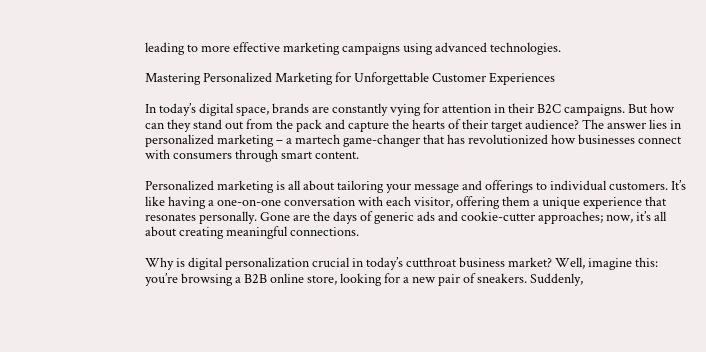leading to more effective marketing campaigns using advanced technologies.

Mastering Personalized Marketing for Unforgettable Customer Experiences

In today’s digital space, brands are constantly vying for attention in their B2C campaigns. But how can they stand out from the pack and capture the hearts of their target audience? The answer lies in personalized marketing – a martech game-changer that has revolutionized how businesses connect with consumers through smart content.

Personalized marketing is all about tailoring your message and offerings to individual customers. It’s like having a one-on-one conversation with each visitor, offering them a unique experience that resonates personally. Gone are the days of generic ads and cookie-cutter approaches; now, it’s all about creating meaningful connections.

Why is digital personalization crucial in today’s cutthroat business market? Well, imagine this: you’re browsing a B2B online store, looking for a new pair of sneakers. Suddenly,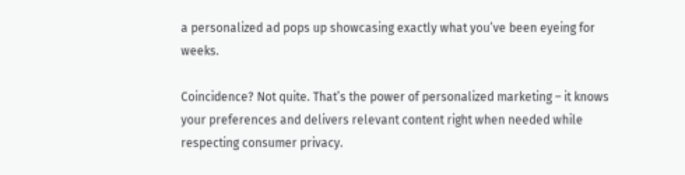a personalized ad pops up showcasing exactly what you’ve been eyeing for weeks.

Coincidence? Not quite. That’s the power of personalized marketing – it knows your preferences and delivers relevant content right when needed while respecting consumer privacy.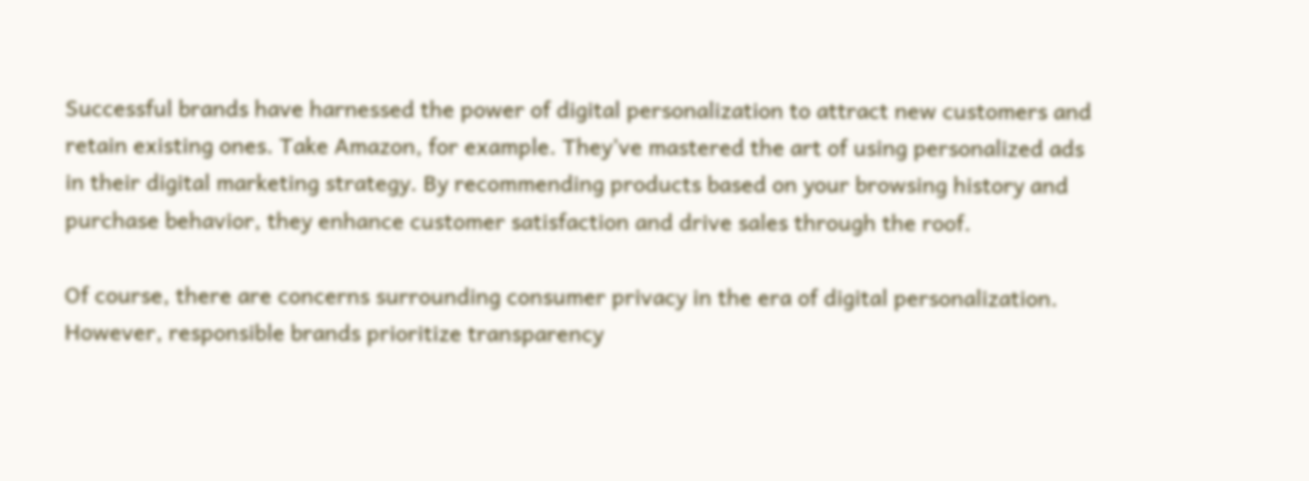Successful brands have harnessed the power of digital personalization to attract new customers and retain existing ones. Take Amazon, for example. They’ve mastered the art of using personalized ads in their digital marketing strategy. By recommending products based on your browsing history and purchase behavior, they enhance customer satisfaction and drive sales through the roof.

Of course, there are concerns surrounding consumer privacy in the era of digital personalization. However, responsible brands prioritize transparency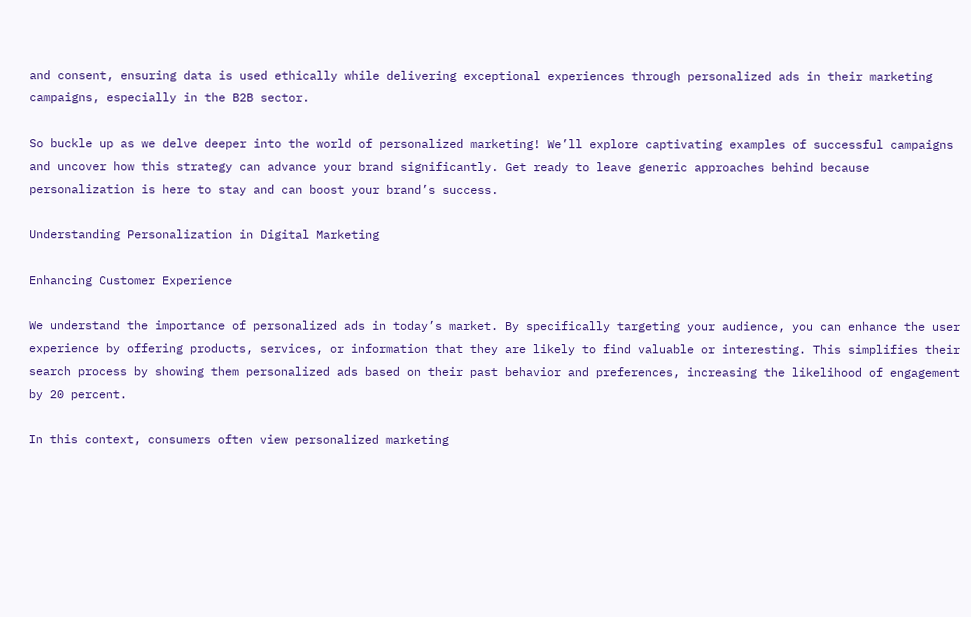and consent, ensuring data is used ethically while delivering exceptional experiences through personalized ads in their marketing campaigns, especially in the B2B sector.

So buckle up as we delve deeper into the world of personalized marketing! We’ll explore captivating examples of successful campaigns and uncover how this strategy can advance your brand significantly. Get ready to leave generic approaches behind because personalization is here to stay and can boost your brand’s success.

Understanding Personalization in Digital Marketing

Enhancing Customer Experience

We understand the importance of personalized ads in today’s market. By specifically targeting your audience, you can enhance the user experience by offering products, services, or information that they are likely to find valuable or interesting. This simplifies their search process by showing them personalized ads based on their past behavior and preferences, increasing the likelihood of engagement by 20 percent.

In this context, consumers often view personalized marketing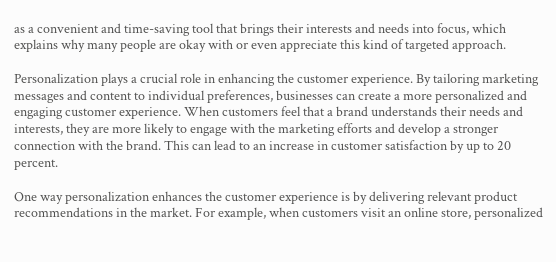as a convenient and time-saving tool that brings their interests and needs into focus, which explains why many people are okay with or even appreciate this kind of targeted approach.

Personalization plays a crucial role in enhancing the customer experience. By tailoring marketing messages and content to individual preferences, businesses can create a more personalized and engaging customer experience. When customers feel that a brand understands their needs and interests, they are more likely to engage with the marketing efforts and develop a stronger connection with the brand. This can lead to an increase in customer satisfaction by up to 20 percent.

One way personalization enhances the customer experience is by delivering relevant product recommendations in the market. For example, when customers visit an online store, personalized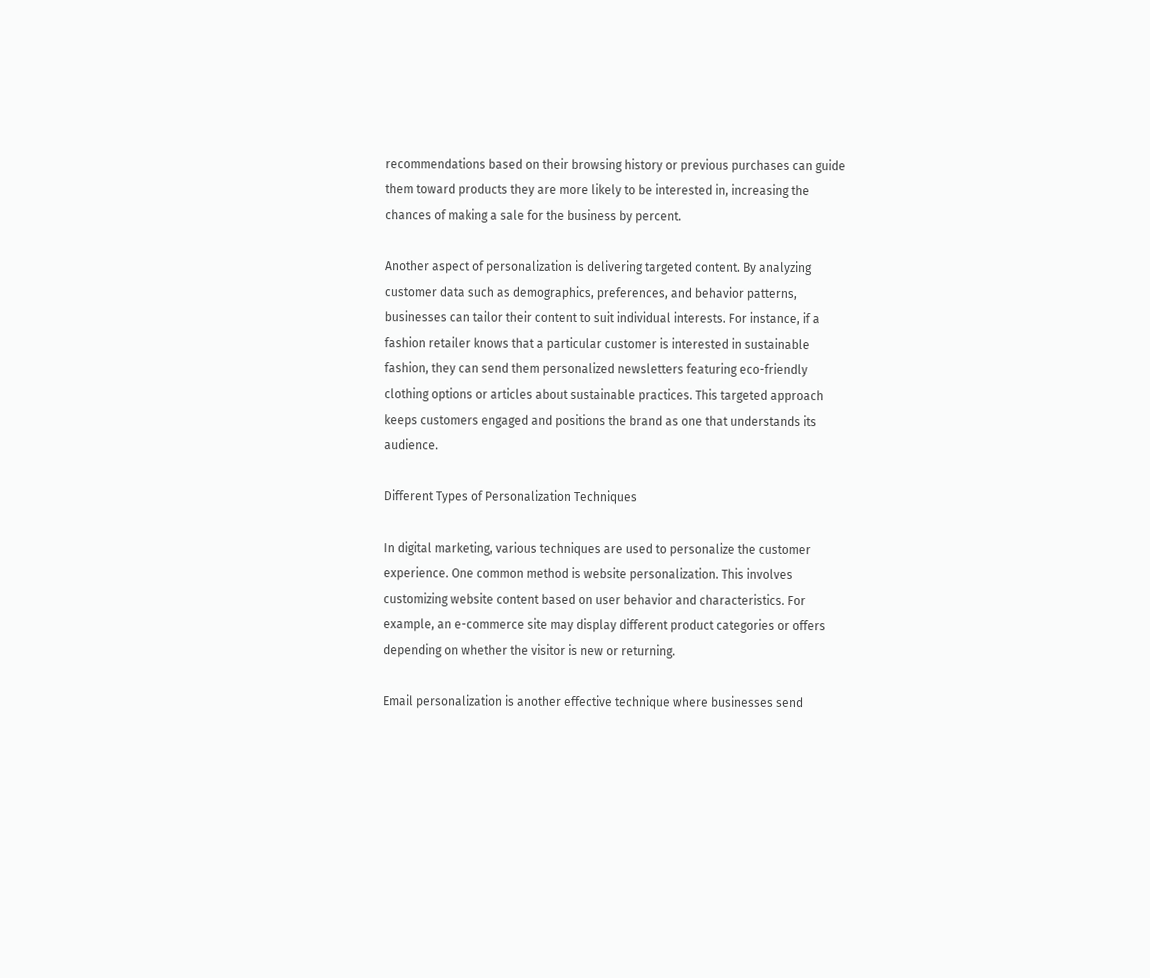recommendations based on their browsing history or previous purchases can guide them toward products they are more likely to be interested in, increasing the chances of making a sale for the business by percent.

Another aspect of personalization is delivering targeted content. By analyzing customer data such as demographics, preferences, and behavior patterns, businesses can tailor their content to suit individual interests. For instance, if a fashion retailer knows that a particular customer is interested in sustainable fashion, they can send them personalized newsletters featuring eco-friendly clothing options or articles about sustainable practices. This targeted approach keeps customers engaged and positions the brand as one that understands its audience.

Different Types of Personalization Techniques

In digital marketing, various techniques are used to personalize the customer experience. One common method is website personalization. This involves customizing website content based on user behavior and characteristics. For example, an e-commerce site may display different product categories or offers depending on whether the visitor is new or returning.

Email personalization is another effective technique where businesses send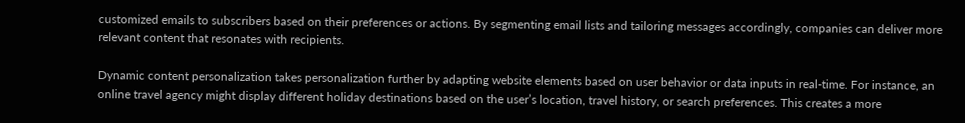customized emails to subscribers based on their preferences or actions. By segmenting email lists and tailoring messages accordingly, companies can deliver more relevant content that resonates with recipients.

Dynamic content personalization takes personalization further by adapting website elements based on user behavior or data inputs in real-time. For instance, an online travel agency might display different holiday destinations based on the user’s location, travel history, or search preferences. This creates a more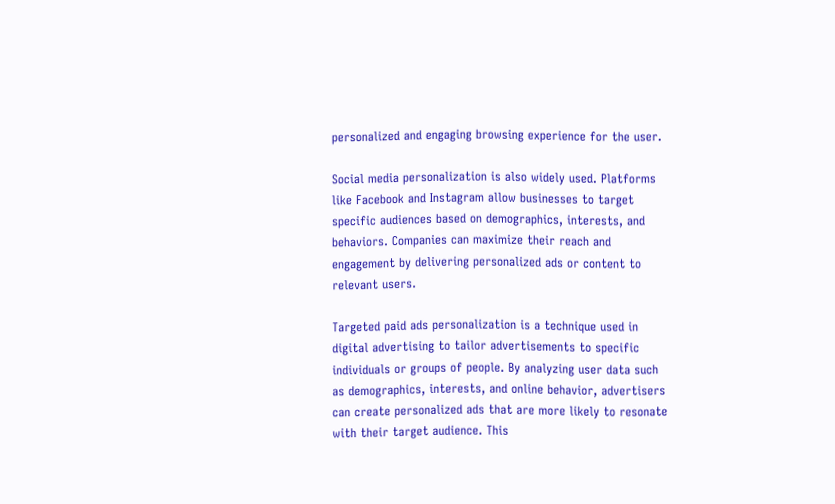personalized and engaging browsing experience for the user.

Social media personalization is also widely used. Platforms like Facebook and Instagram allow businesses to target specific audiences based on demographics, interests, and behaviors. Companies can maximize their reach and engagement by delivering personalized ads or content to relevant users.

Targeted paid ads personalization is a technique used in digital advertising to tailor advertisements to specific individuals or groups of people. By analyzing user data such as demographics, interests, and online behavior, advertisers can create personalized ads that are more likely to resonate with their target audience. This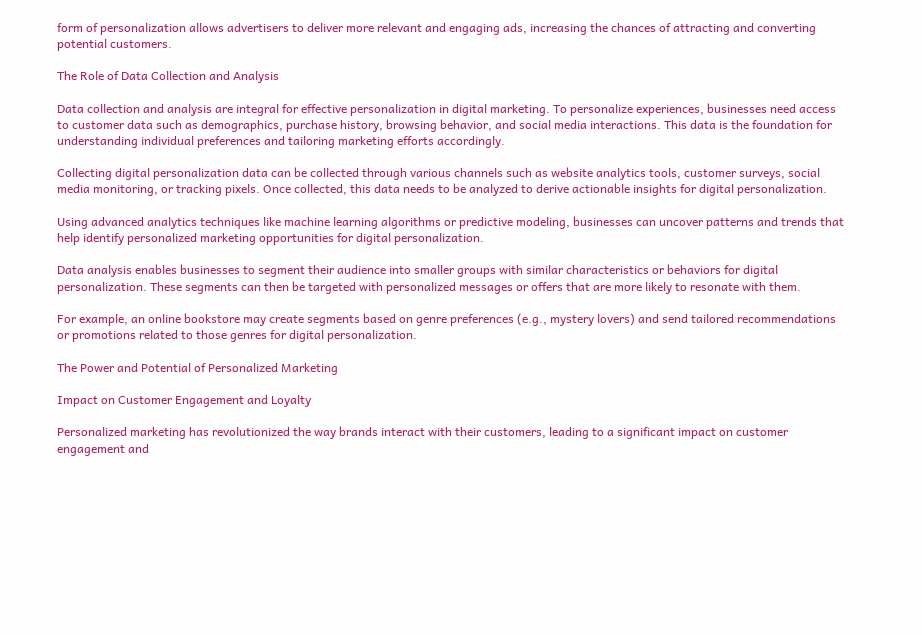form of personalization allows advertisers to deliver more relevant and engaging ads, increasing the chances of attracting and converting potential customers.

The Role of Data Collection and Analysis

Data collection and analysis are integral for effective personalization in digital marketing. To personalize experiences, businesses need access to customer data such as demographics, purchase history, browsing behavior, and social media interactions. This data is the foundation for understanding individual preferences and tailoring marketing efforts accordingly.

Collecting digital personalization data can be collected through various channels such as website analytics tools, customer surveys, social media monitoring, or tracking pixels. Once collected, this data needs to be analyzed to derive actionable insights for digital personalization.

Using advanced analytics techniques like machine learning algorithms or predictive modeling, businesses can uncover patterns and trends that help identify personalized marketing opportunities for digital personalization.

Data analysis enables businesses to segment their audience into smaller groups with similar characteristics or behaviors for digital personalization. These segments can then be targeted with personalized messages or offers that are more likely to resonate with them.

For example, an online bookstore may create segments based on genre preferences (e.g., mystery lovers) and send tailored recommendations or promotions related to those genres for digital personalization.

The Power and Potential of Personalized Marketing

Impact on Customer Engagement and Loyalty

Personalized marketing has revolutionized the way brands interact with their customers, leading to a significant impact on customer engagement and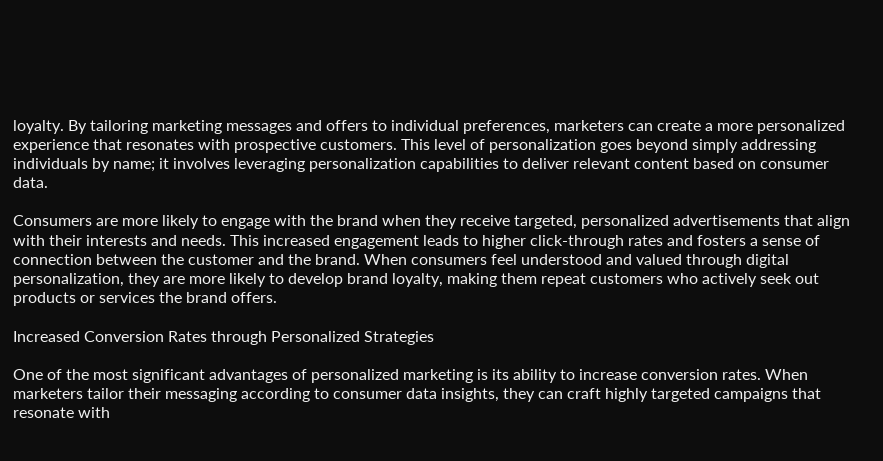loyalty. By tailoring marketing messages and offers to individual preferences, marketers can create a more personalized experience that resonates with prospective customers. This level of personalization goes beyond simply addressing individuals by name; it involves leveraging personalization capabilities to deliver relevant content based on consumer data.

Consumers are more likely to engage with the brand when they receive targeted, personalized advertisements that align with their interests and needs. This increased engagement leads to higher click-through rates and fosters a sense of connection between the customer and the brand. When consumers feel understood and valued through digital personalization, they are more likely to develop brand loyalty, making them repeat customers who actively seek out products or services the brand offers.

Increased Conversion Rates through Personalized Strategies

One of the most significant advantages of personalized marketing is its ability to increase conversion rates. When marketers tailor their messaging according to consumer data insights, they can craft highly targeted campaigns that resonate with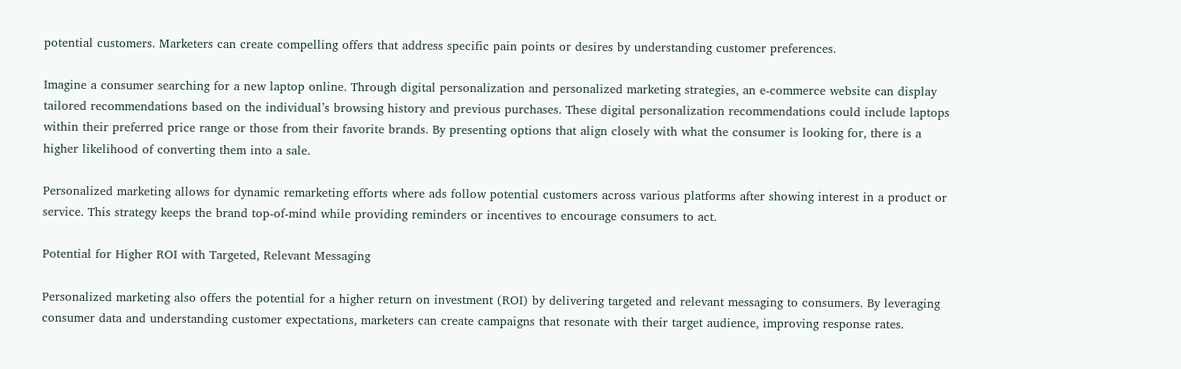potential customers. Marketers can create compelling offers that address specific pain points or desires by understanding customer preferences.

Imagine a consumer searching for a new laptop online. Through digital personalization and personalized marketing strategies, an e-commerce website can display tailored recommendations based on the individual’s browsing history and previous purchases. These digital personalization recommendations could include laptops within their preferred price range or those from their favorite brands. By presenting options that align closely with what the consumer is looking for, there is a higher likelihood of converting them into a sale.

Personalized marketing allows for dynamic remarketing efforts where ads follow potential customers across various platforms after showing interest in a product or service. This strategy keeps the brand top-of-mind while providing reminders or incentives to encourage consumers to act.

Potential for Higher ROI with Targeted, Relevant Messaging

Personalized marketing also offers the potential for a higher return on investment (ROI) by delivering targeted and relevant messaging to consumers. By leveraging consumer data and understanding customer expectations, marketers can create campaigns that resonate with their target audience, improving response rates.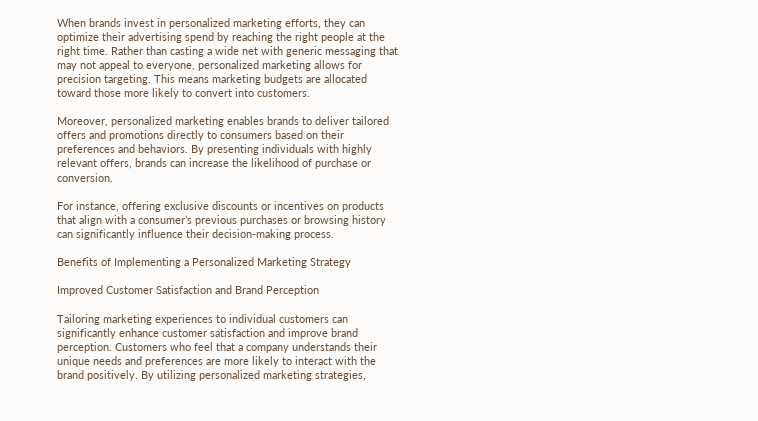When brands invest in personalized marketing efforts, they can optimize their advertising spend by reaching the right people at the right time. Rather than casting a wide net with generic messaging that may not appeal to everyone, personalized marketing allows for precision targeting. This means marketing budgets are allocated toward those more likely to convert into customers.

Moreover, personalized marketing enables brands to deliver tailored offers and promotions directly to consumers based on their preferences and behaviors. By presenting individuals with highly relevant offers, brands can increase the likelihood of purchase or conversion.

For instance, offering exclusive discounts or incentives on products that align with a consumer’s previous purchases or browsing history can significantly influence their decision-making process.

Benefits of Implementing a Personalized Marketing Strategy

Improved Customer Satisfaction and Brand Perception

Tailoring marketing experiences to individual customers can significantly enhance customer satisfaction and improve brand perception. Customers who feel that a company understands their unique needs and preferences are more likely to interact with the brand positively. By utilizing personalized marketing strategies,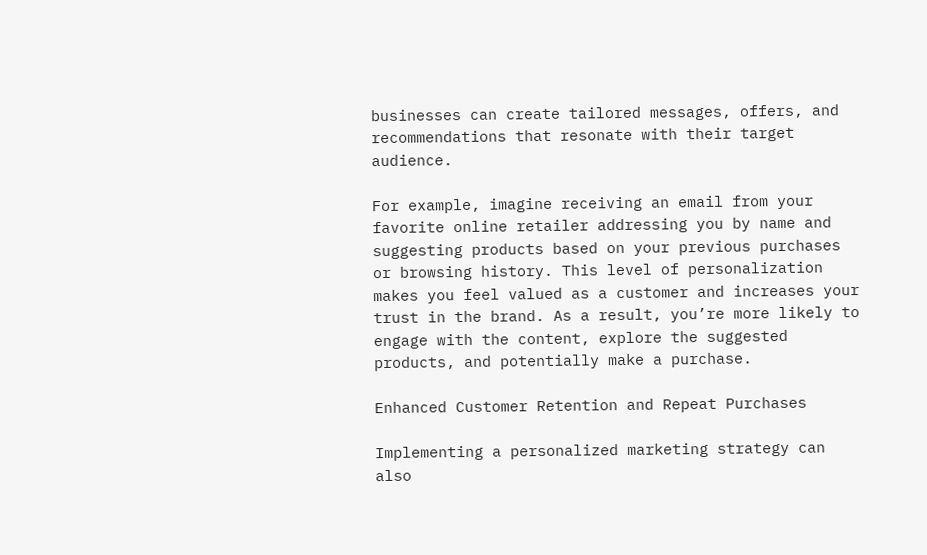businesses can create tailored messages, offers, and recommendations that resonate with their target audience.

For example, imagine receiving an email from your favorite online retailer addressing you by name and suggesting products based on your previous purchases or browsing history. This level of personalization makes you feel valued as a customer and increases your trust in the brand. As a result, you’re more likely to engage with the content, explore the suggested products, and potentially make a purchase.

Enhanced Customer Retention and Repeat Purchases

Implementing a personalized marketing strategy can also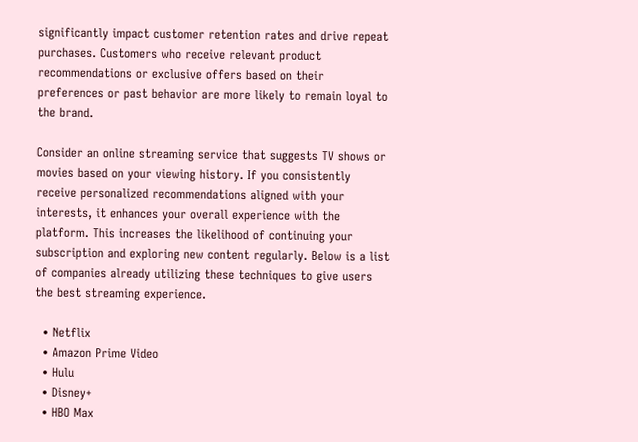significantly impact customer retention rates and drive repeat purchases. Customers who receive relevant product recommendations or exclusive offers based on their preferences or past behavior are more likely to remain loyal to the brand.

Consider an online streaming service that suggests TV shows or movies based on your viewing history. If you consistently receive personalized recommendations aligned with your interests, it enhances your overall experience with the platform. This increases the likelihood of continuing your subscription and exploring new content regularly. Below is a list of companies already utilizing these techniques to give users the best streaming experience.

  • Netflix
  • Amazon Prime Video
  • Hulu
  • Disney+
  • HBO Max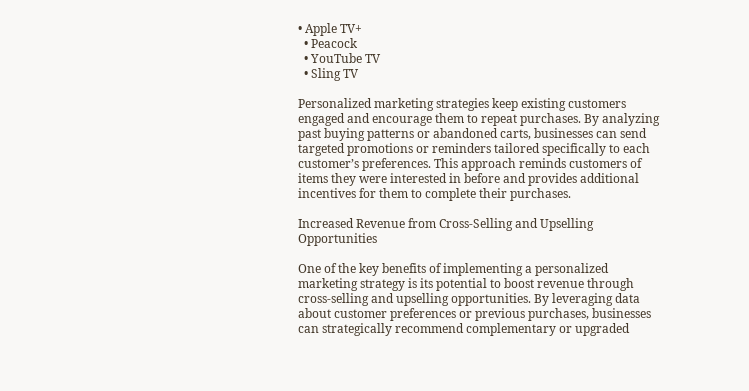• Apple TV+
  • Peacock
  • YouTube TV
  • Sling TV

Personalized marketing strategies keep existing customers engaged and encourage them to repeat purchases. By analyzing past buying patterns or abandoned carts, businesses can send targeted promotions or reminders tailored specifically to each customer’s preferences. This approach reminds customers of items they were interested in before and provides additional incentives for them to complete their purchases.

Increased Revenue from Cross-Selling and Upselling Opportunities

One of the key benefits of implementing a personalized marketing strategy is its potential to boost revenue through cross-selling and upselling opportunities. By leveraging data about customer preferences or previous purchases, businesses can strategically recommend complementary or upgraded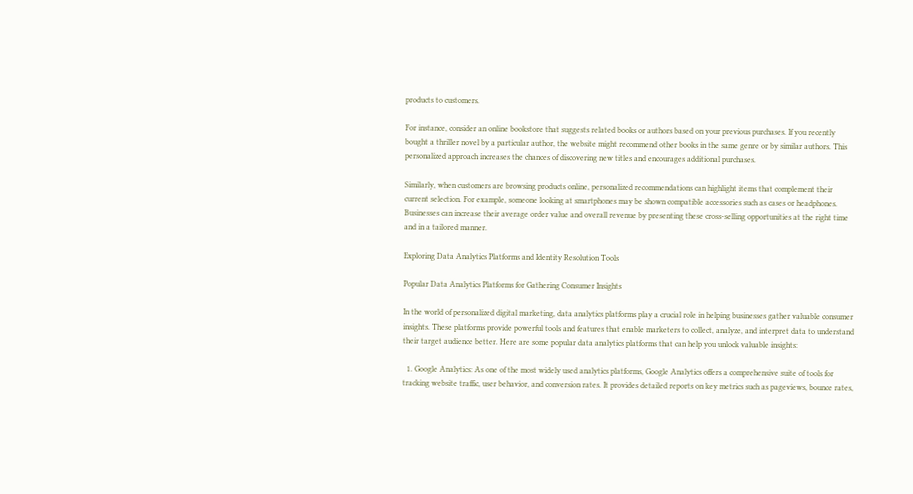products to customers.

For instance, consider an online bookstore that suggests related books or authors based on your previous purchases. If you recently bought a thriller novel by a particular author, the website might recommend other books in the same genre or by similar authors. This personalized approach increases the chances of discovering new titles and encourages additional purchases.

Similarly, when customers are browsing products online, personalized recommendations can highlight items that complement their current selection. For example, someone looking at smartphones may be shown compatible accessories such as cases or headphones. Businesses can increase their average order value and overall revenue by presenting these cross-selling opportunities at the right time and in a tailored manner.

Exploring Data Analytics Platforms and Identity Resolution Tools

Popular Data Analytics Platforms for Gathering Consumer Insights

In the world of personalized digital marketing, data analytics platforms play a crucial role in helping businesses gather valuable consumer insights. These platforms provide powerful tools and features that enable marketers to collect, analyze, and interpret data to understand their target audience better. Here are some popular data analytics platforms that can help you unlock valuable insights:

  1. Google Analytics: As one of the most widely used analytics platforms, Google Analytics offers a comprehensive suite of tools for tracking website traffic, user behavior, and conversion rates. It provides detailed reports on key metrics such as pageviews, bounce rates,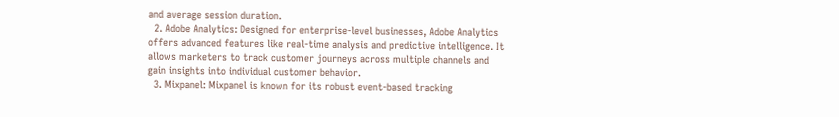and average session duration.
  2. Adobe Analytics: Designed for enterprise-level businesses, Adobe Analytics offers advanced features like real-time analysis and predictive intelligence. It allows marketers to track customer journeys across multiple channels and gain insights into individual customer behavior.
  3. Mixpanel: Mixpanel is known for its robust event-based tracking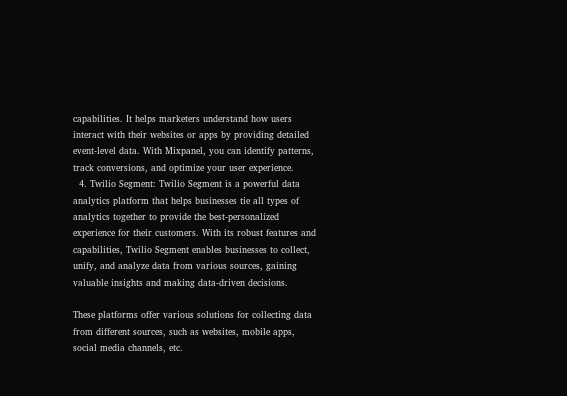capabilities. It helps marketers understand how users interact with their websites or apps by providing detailed event-level data. With Mixpanel, you can identify patterns, track conversions, and optimize your user experience.
  4. Twilio Segment: Twilio Segment is a powerful data analytics platform that helps businesses tie all types of analytics together to provide the best-personalized experience for their customers. With its robust features and capabilities, Twilio Segment enables businesses to collect, unify, and analyze data from various sources, gaining valuable insights and making data-driven decisions.

These platforms offer various solutions for collecting data from different sources, such as websites, mobile apps, social media channels, etc.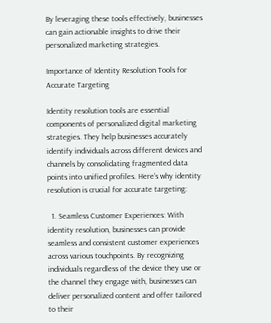By leveraging these tools effectively, businesses can gain actionable insights to drive their personalized marketing strategies.

Importance of Identity Resolution Tools for Accurate Targeting

Identity resolution tools are essential components of personalized digital marketing strategies. They help businesses accurately identify individuals across different devices and channels by consolidating fragmented data points into unified profiles. Here’s why identity resolution is crucial for accurate targeting:

  1. Seamless Customer Experiences: With identity resolution, businesses can provide seamless and consistent customer experiences across various touchpoints. By recognizing individuals regardless of the device they use or the channel they engage with, businesses can deliver personalized content and offer tailored to their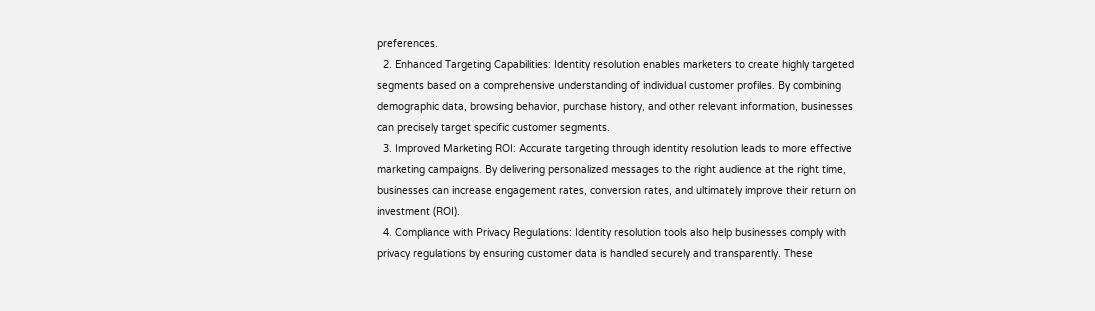preferences.
  2. Enhanced Targeting Capabilities: Identity resolution enables marketers to create highly targeted segments based on a comprehensive understanding of individual customer profiles. By combining demographic data, browsing behavior, purchase history, and other relevant information, businesses can precisely target specific customer segments.
  3. Improved Marketing ROI: Accurate targeting through identity resolution leads to more effective marketing campaigns. By delivering personalized messages to the right audience at the right time, businesses can increase engagement rates, conversion rates, and ultimately improve their return on investment (ROI).
  4. Compliance with Privacy Regulations: Identity resolution tools also help businesses comply with privacy regulations by ensuring customer data is handled securely and transparently. These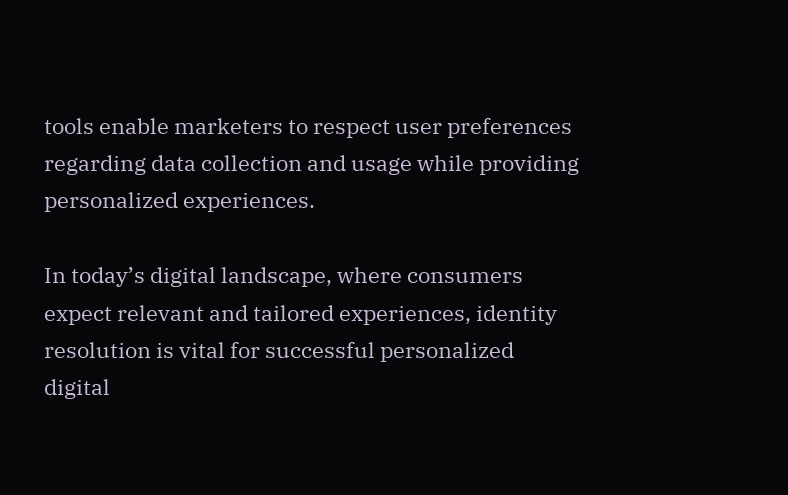tools enable marketers to respect user preferences regarding data collection and usage while providing personalized experiences.

In today’s digital landscape, where consumers expect relevant and tailored experiences, identity resolution is vital for successful personalized digital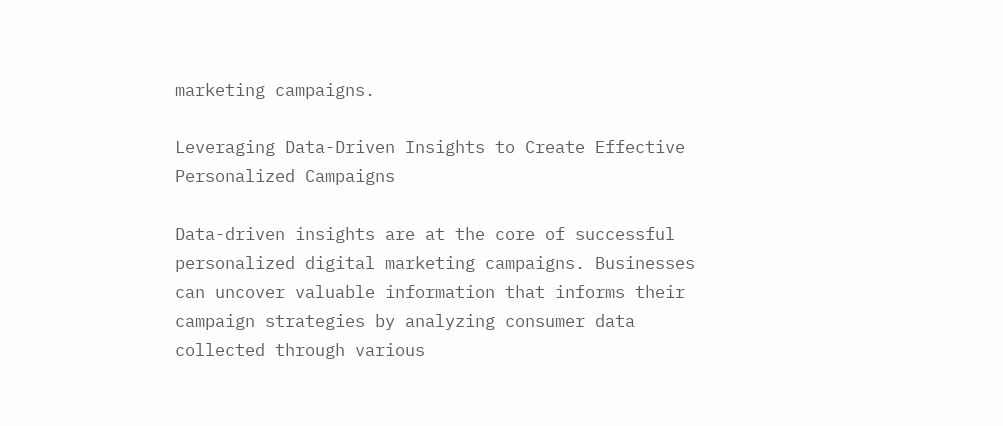marketing campaigns.

Leveraging Data-Driven Insights to Create Effective Personalized Campaigns

Data-driven insights are at the core of successful personalized digital marketing campaigns. Businesses can uncover valuable information that informs their campaign strategies by analyzing consumer data collected through various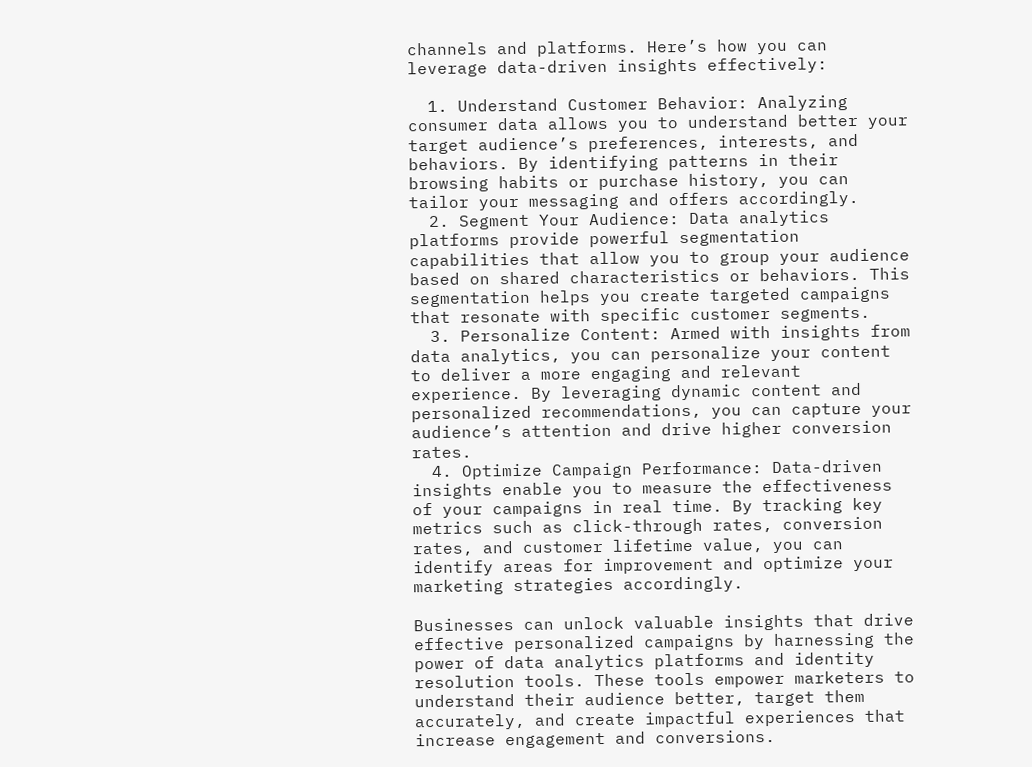channels and platforms. Here’s how you can leverage data-driven insights effectively:

  1. Understand Customer Behavior: Analyzing consumer data allows you to understand better your target audience’s preferences, interests, and behaviors. By identifying patterns in their browsing habits or purchase history, you can tailor your messaging and offers accordingly.
  2. Segment Your Audience: Data analytics platforms provide powerful segmentation capabilities that allow you to group your audience based on shared characteristics or behaviors. This segmentation helps you create targeted campaigns that resonate with specific customer segments.
  3. Personalize Content: Armed with insights from data analytics, you can personalize your content to deliver a more engaging and relevant experience. By leveraging dynamic content and personalized recommendations, you can capture your audience’s attention and drive higher conversion rates.
  4. Optimize Campaign Performance: Data-driven insights enable you to measure the effectiveness of your campaigns in real time. By tracking key metrics such as click-through rates, conversion rates, and customer lifetime value, you can identify areas for improvement and optimize your marketing strategies accordingly.

Businesses can unlock valuable insights that drive effective personalized campaigns by harnessing the power of data analytics platforms and identity resolution tools. These tools empower marketers to understand their audience better, target them accurately, and create impactful experiences that increase engagement and conversions.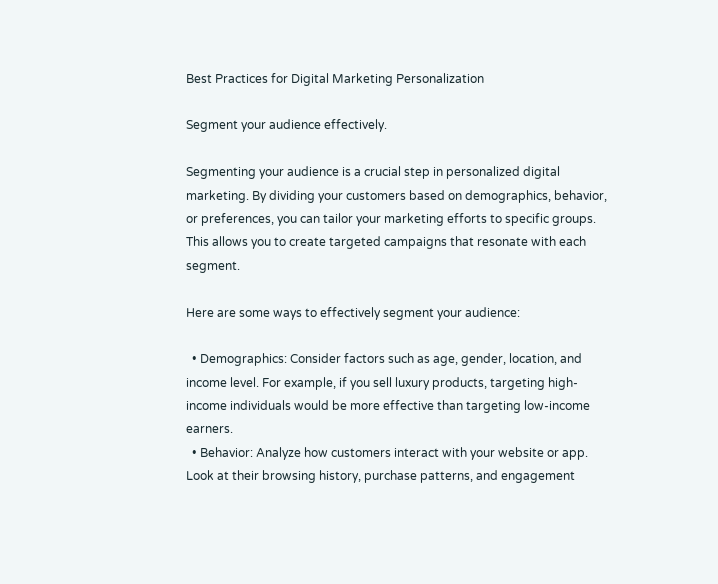Best Practices for Digital Marketing Personalization

Segment your audience effectively.

Segmenting your audience is a crucial step in personalized digital marketing. By dividing your customers based on demographics, behavior, or preferences, you can tailor your marketing efforts to specific groups. This allows you to create targeted campaigns that resonate with each segment.

Here are some ways to effectively segment your audience:

  • Demographics: Consider factors such as age, gender, location, and income level. For example, if you sell luxury products, targeting high-income individuals would be more effective than targeting low-income earners.
  • Behavior: Analyze how customers interact with your website or app. Look at their browsing history, purchase patterns, and engagement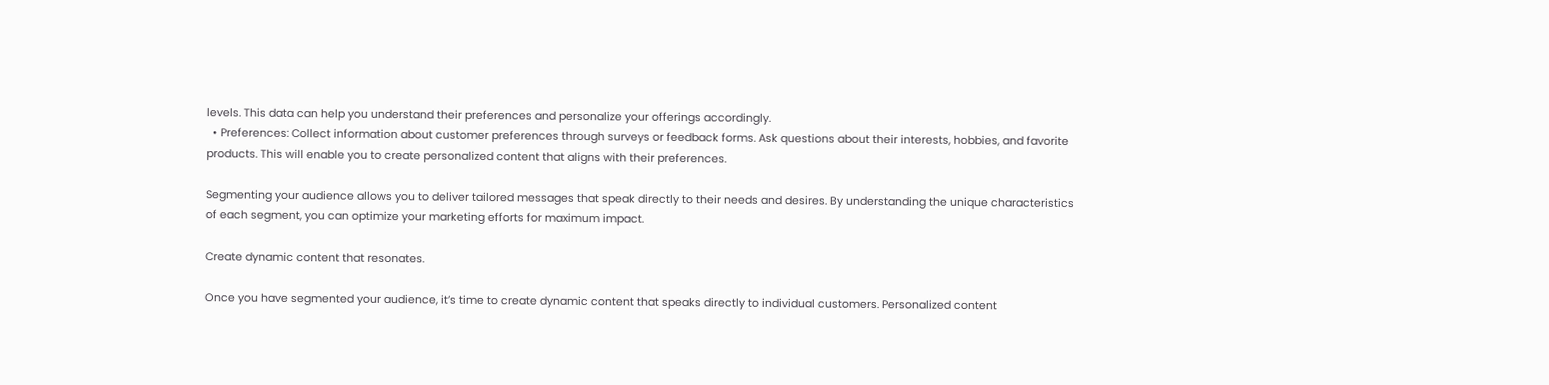levels. This data can help you understand their preferences and personalize your offerings accordingly.
  • Preferences: Collect information about customer preferences through surveys or feedback forms. Ask questions about their interests, hobbies, and favorite products. This will enable you to create personalized content that aligns with their preferences.

Segmenting your audience allows you to deliver tailored messages that speak directly to their needs and desires. By understanding the unique characteristics of each segment, you can optimize your marketing efforts for maximum impact.

Create dynamic content that resonates.

Once you have segmented your audience, it’s time to create dynamic content that speaks directly to individual customers. Personalized content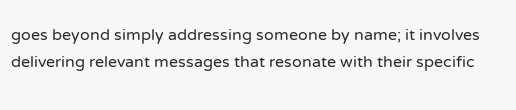goes beyond simply addressing someone by name; it involves delivering relevant messages that resonate with their specific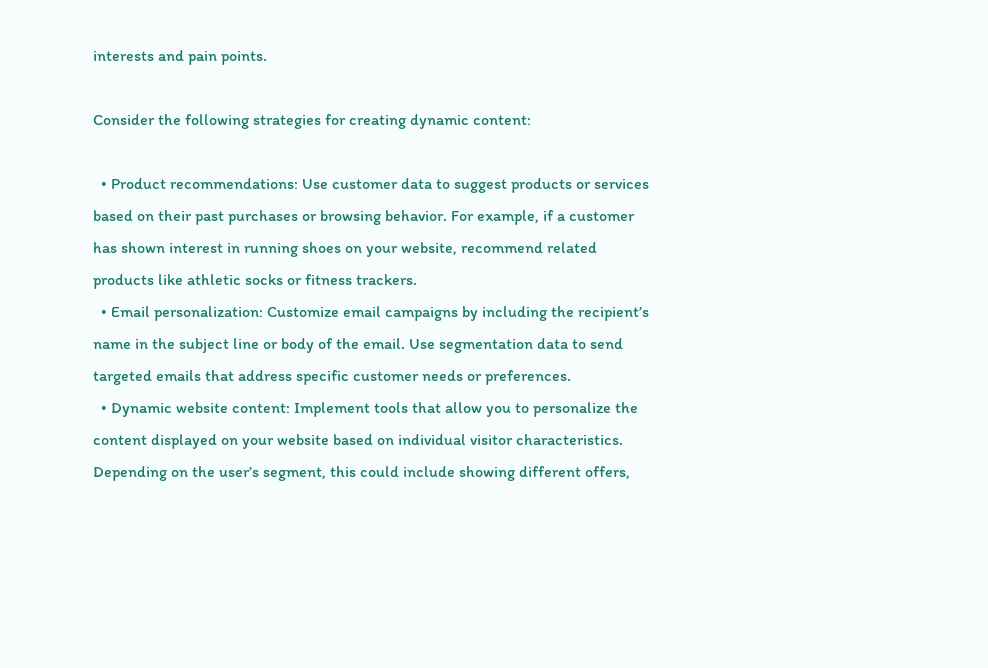interests and pain points.

Consider the following strategies for creating dynamic content:

  • Product recommendations: Use customer data to suggest products or services based on their past purchases or browsing behavior. For example, if a customer has shown interest in running shoes on your website, recommend related products like athletic socks or fitness trackers.
  • Email personalization: Customize email campaigns by including the recipient’s name in the subject line or body of the email. Use segmentation data to send targeted emails that address specific customer needs or preferences.
  • Dynamic website content: Implement tools that allow you to personalize the content displayed on your website based on individual visitor characteristics. Depending on the user’s segment, this could include showing different offers,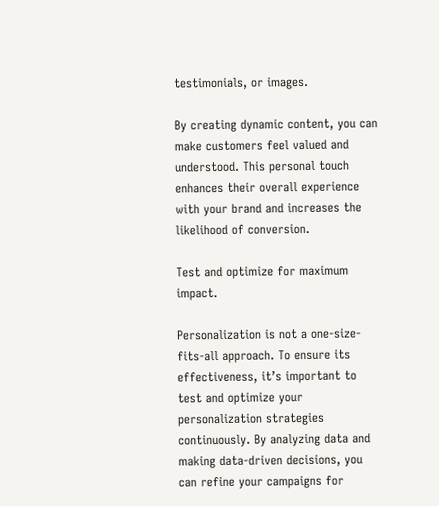testimonials, or images.

By creating dynamic content, you can make customers feel valued and understood. This personal touch enhances their overall experience with your brand and increases the likelihood of conversion.

Test and optimize for maximum impact.

Personalization is not a one-size-fits-all approach. To ensure its effectiveness, it’s important to test and optimize your personalization strategies continuously. By analyzing data and making data-driven decisions, you can refine your campaigns for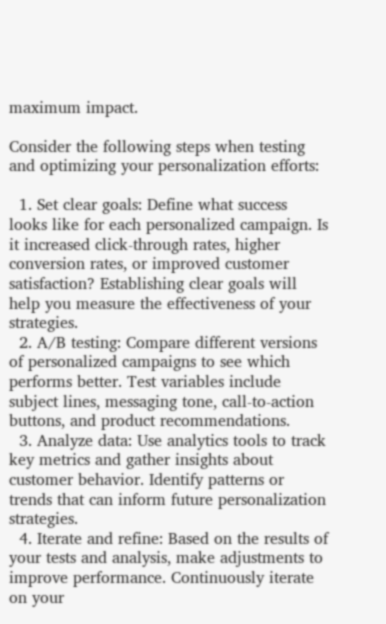maximum impact.

Consider the following steps when testing and optimizing your personalization efforts:

  1. Set clear goals: Define what success looks like for each personalized campaign. Is it increased click-through rates, higher conversion rates, or improved customer satisfaction? Establishing clear goals will help you measure the effectiveness of your strategies.
  2. A/B testing: Compare different versions of personalized campaigns to see which performs better. Test variables include subject lines, messaging tone, call-to-action buttons, and product recommendations.
  3. Analyze data: Use analytics tools to track key metrics and gather insights about customer behavior. Identify patterns or trends that can inform future personalization strategies.
  4. Iterate and refine: Based on the results of your tests and analysis, make adjustments to improve performance. Continuously iterate on your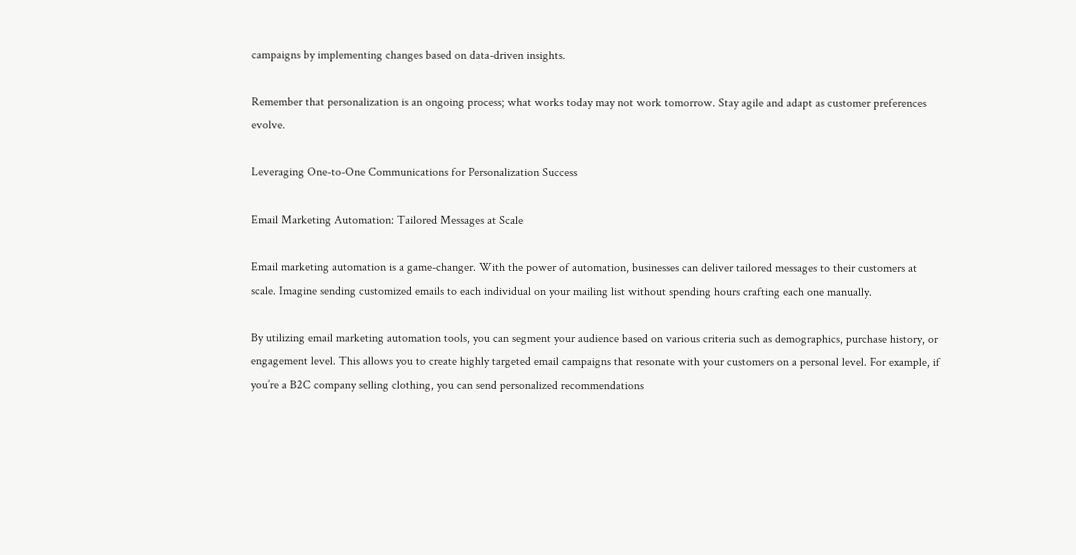campaigns by implementing changes based on data-driven insights.

Remember that personalization is an ongoing process; what works today may not work tomorrow. Stay agile and adapt as customer preferences evolve.

Leveraging One-to-One Communications for Personalization Success

Email Marketing Automation: Tailored Messages at Scale

Email marketing automation is a game-changer. With the power of automation, businesses can deliver tailored messages to their customers at scale. Imagine sending customized emails to each individual on your mailing list without spending hours crafting each one manually.

By utilizing email marketing automation tools, you can segment your audience based on various criteria such as demographics, purchase history, or engagement level. This allows you to create highly targeted email campaigns that resonate with your customers on a personal level. For example, if you’re a B2C company selling clothing, you can send personalized recommendations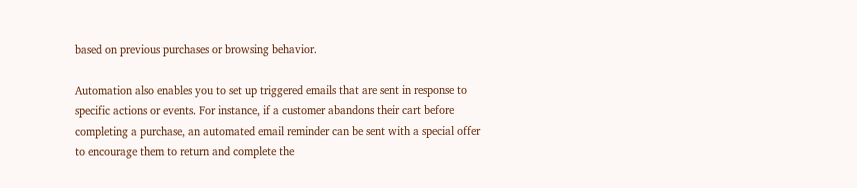based on previous purchases or browsing behavior.

Automation also enables you to set up triggered emails that are sent in response to specific actions or events. For instance, if a customer abandons their cart before completing a purchase, an automated email reminder can be sent with a special offer to encourage them to return and complete the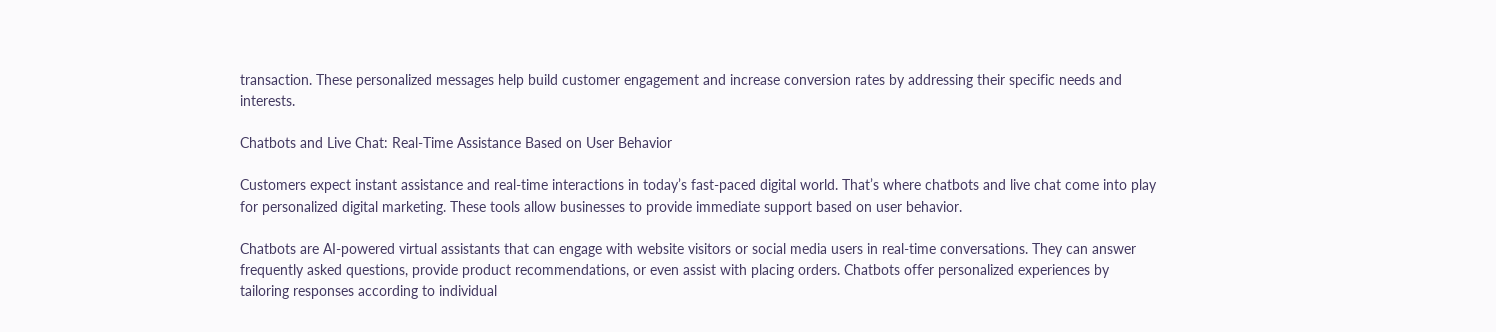transaction. These personalized messages help build customer engagement and increase conversion rates by addressing their specific needs and interests.

Chatbots and Live Chat: Real-Time Assistance Based on User Behavior

Customers expect instant assistance and real-time interactions in today’s fast-paced digital world. That’s where chatbots and live chat come into play for personalized digital marketing. These tools allow businesses to provide immediate support based on user behavior.

Chatbots are AI-powered virtual assistants that can engage with website visitors or social media users in real-time conversations. They can answer frequently asked questions, provide product recommendations, or even assist with placing orders. Chatbots offer personalized experiences by tailoring responses according to individual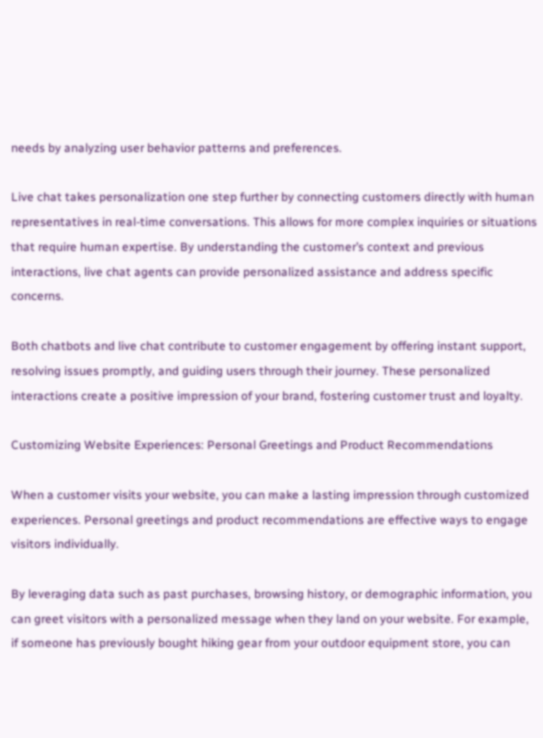needs by analyzing user behavior patterns and preferences.

Live chat takes personalization one step further by connecting customers directly with human representatives in real-time conversations. This allows for more complex inquiries or situations that require human expertise. By understanding the customer’s context and previous interactions, live chat agents can provide personalized assistance and address specific concerns.

Both chatbots and live chat contribute to customer engagement by offering instant support, resolving issues promptly, and guiding users through their journey. These personalized interactions create a positive impression of your brand, fostering customer trust and loyalty.

Customizing Website Experiences: Personal Greetings and Product Recommendations

When a customer visits your website, you can make a lasting impression through customized experiences. Personal greetings and product recommendations are effective ways to engage visitors individually.

By leveraging data such as past purchases, browsing history, or demographic information, you can greet visitors with a personalized message when they land on your website. For example, if someone has previously bought hiking gear from your outdoor equipment store, you can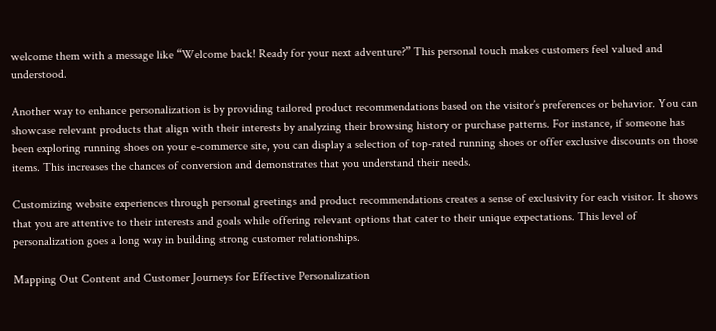welcome them with a message like “Welcome back! Ready for your next adventure?” This personal touch makes customers feel valued and understood.

Another way to enhance personalization is by providing tailored product recommendations based on the visitor’s preferences or behavior. You can showcase relevant products that align with their interests by analyzing their browsing history or purchase patterns. For instance, if someone has been exploring running shoes on your e-commerce site, you can display a selection of top-rated running shoes or offer exclusive discounts on those items. This increases the chances of conversion and demonstrates that you understand their needs.

Customizing website experiences through personal greetings and product recommendations creates a sense of exclusivity for each visitor. It shows that you are attentive to their interests and goals while offering relevant options that cater to their unique expectations. This level of personalization goes a long way in building strong customer relationships.

Mapping Out Content and Customer Journeys for Effective Personalization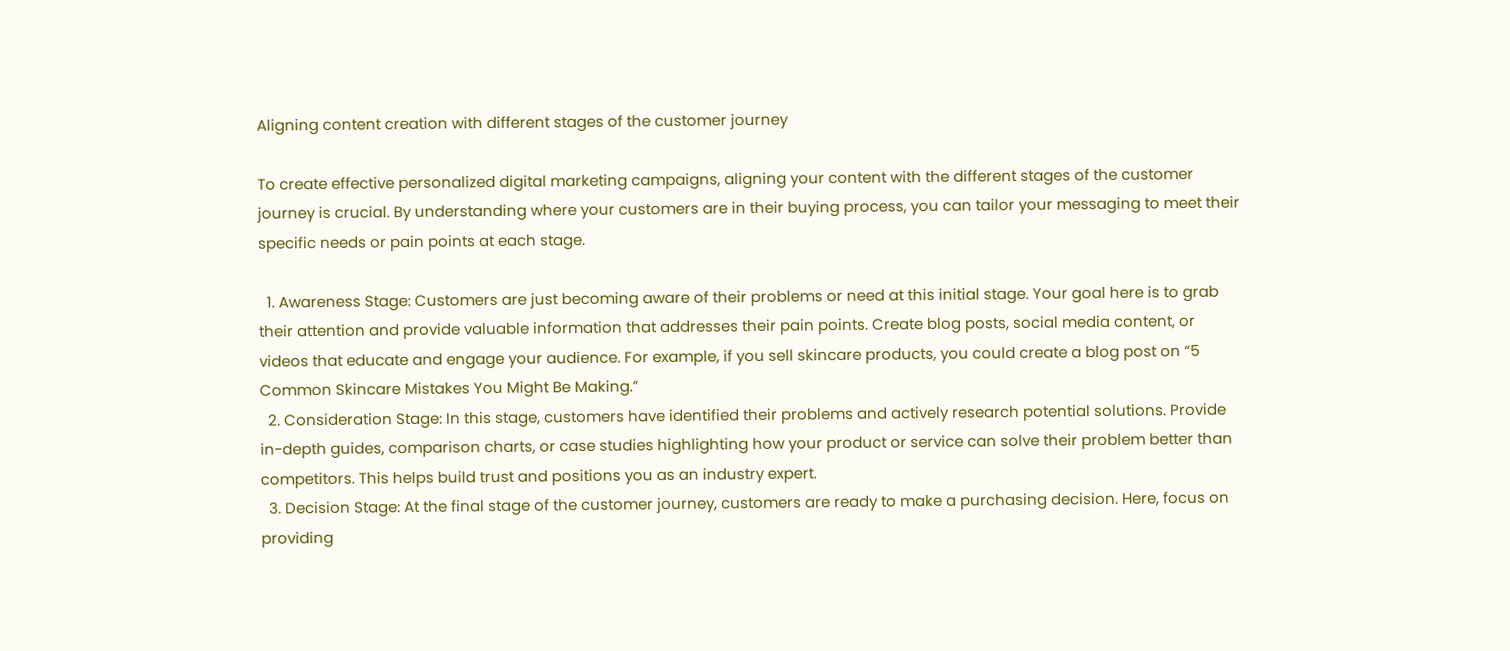Aligning content creation with different stages of the customer journey

To create effective personalized digital marketing campaigns, aligning your content with the different stages of the customer journey is crucial. By understanding where your customers are in their buying process, you can tailor your messaging to meet their specific needs or pain points at each stage.

  1. Awareness Stage: Customers are just becoming aware of their problems or need at this initial stage. Your goal here is to grab their attention and provide valuable information that addresses their pain points. Create blog posts, social media content, or videos that educate and engage your audience. For example, if you sell skincare products, you could create a blog post on “5 Common Skincare Mistakes You Might Be Making.”
  2. Consideration Stage: In this stage, customers have identified their problems and actively research potential solutions. Provide in-depth guides, comparison charts, or case studies highlighting how your product or service can solve their problem better than competitors. This helps build trust and positions you as an industry expert.
  3. Decision Stage: At the final stage of the customer journey, customers are ready to make a purchasing decision. Here, focus on providing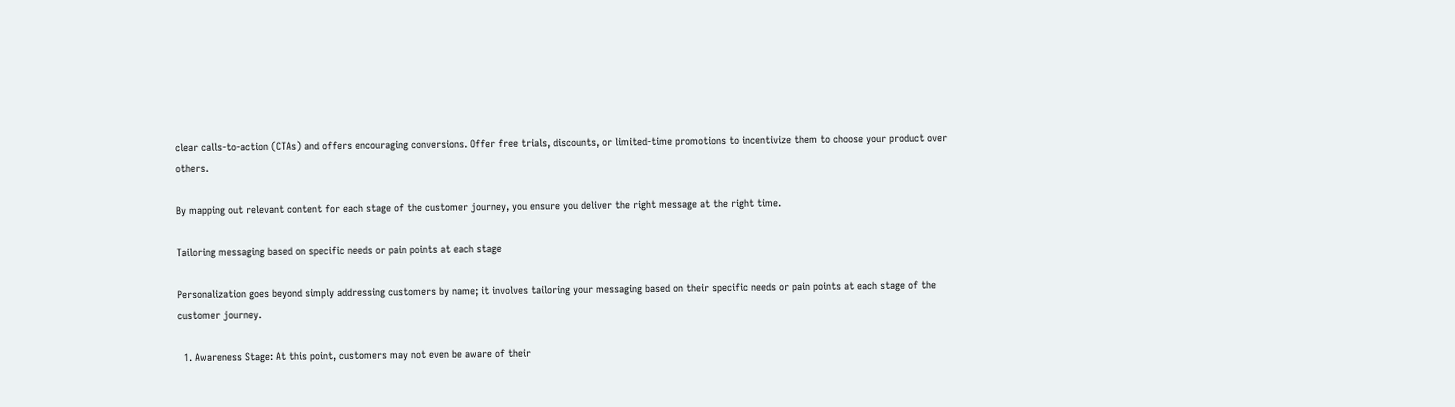clear calls-to-action (CTAs) and offers encouraging conversions. Offer free trials, discounts, or limited-time promotions to incentivize them to choose your product over others.

By mapping out relevant content for each stage of the customer journey, you ensure you deliver the right message at the right time.

Tailoring messaging based on specific needs or pain points at each stage

Personalization goes beyond simply addressing customers by name; it involves tailoring your messaging based on their specific needs or pain points at each stage of the customer journey.

  1. Awareness Stage: At this point, customers may not even be aware of their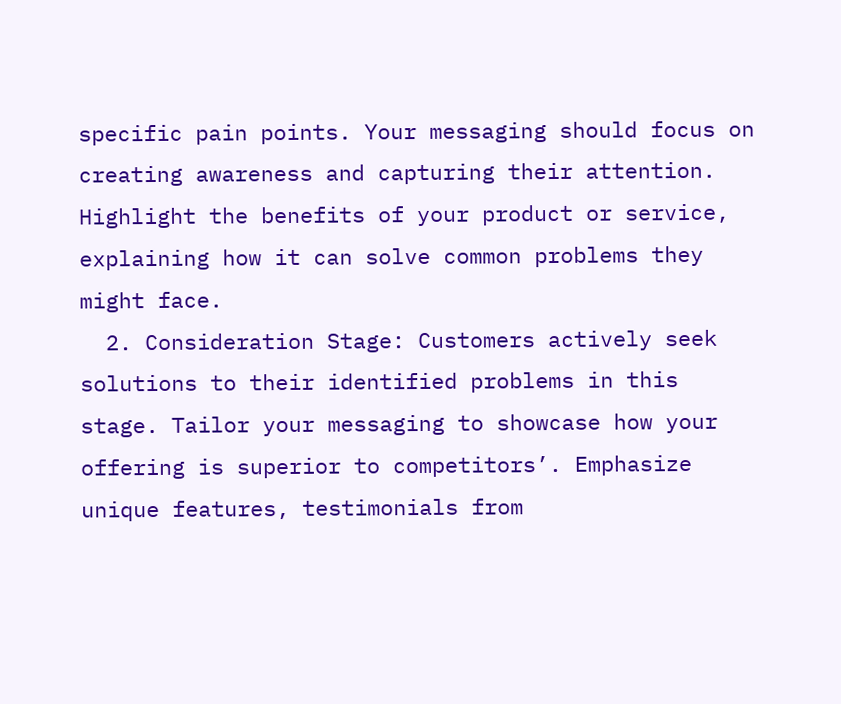specific pain points. Your messaging should focus on creating awareness and capturing their attention. Highlight the benefits of your product or service, explaining how it can solve common problems they might face.
  2. Consideration Stage: Customers actively seek solutions to their identified problems in this stage. Tailor your messaging to showcase how your offering is superior to competitors’. Emphasize unique features, testimonials from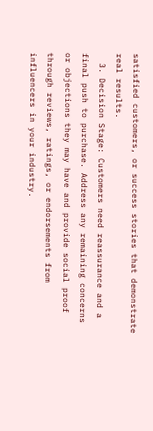satisfied customers, or success stories that demonstrate real results.
  3. Decision Stage: Customers need reassurance and a final push to purchase. Address any remaining concerns or objections they may have and provide social proof through reviews, ratings, or endorsements from influencers in your industry.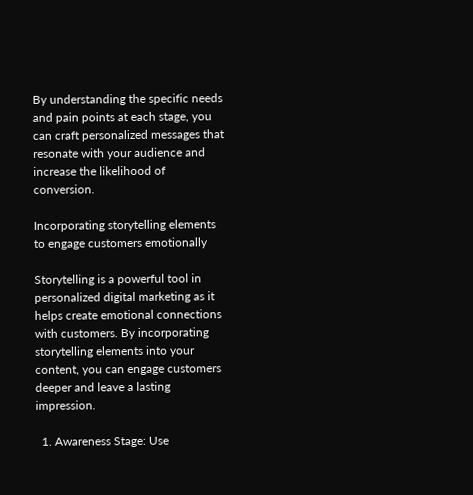By understanding the specific needs and pain points at each stage, you can craft personalized messages that resonate with your audience and increase the likelihood of conversion.

Incorporating storytelling elements to engage customers emotionally

Storytelling is a powerful tool in personalized digital marketing as it helps create emotional connections with customers. By incorporating storytelling elements into your content, you can engage customers deeper and leave a lasting impression.

  1. Awareness Stage: Use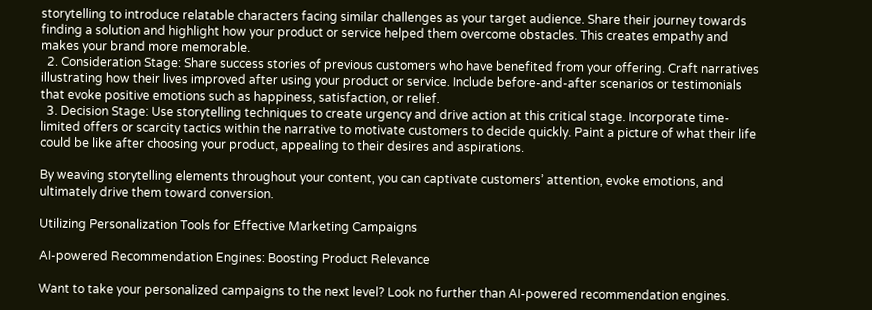storytelling to introduce relatable characters facing similar challenges as your target audience. Share their journey towards finding a solution and highlight how your product or service helped them overcome obstacles. This creates empathy and makes your brand more memorable.
  2. Consideration Stage: Share success stories of previous customers who have benefited from your offering. Craft narratives illustrating how their lives improved after using your product or service. Include before-and-after scenarios or testimonials that evoke positive emotions such as happiness, satisfaction, or relief.
  3. Decision Stage: Use storytelling techniques to create urgency and drive action at this critical stage. Incorporate time-limited offers or scarcity tactics within the narrative to motivate customers to decide quickly. Paint a picture of what their life could be like after choosing your product, appealing to their desires and aspirations.

By weaving storytelling elements throughout your content, you can captivate customers’ attention, evoke emotions, and ultimately drive them toward conversion.

Utilizing Personalization Tools for Effective Marketing Campaigns

AI-powered Recommendation Engines: Boosting Product Relevance

Want to take your personalized campaigns to the next level? Look no further than AI-powered recommendation engines.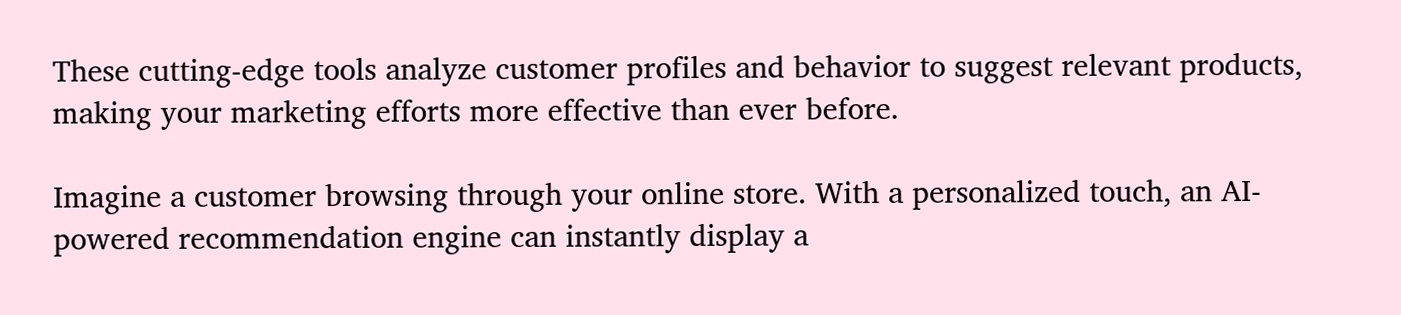These cutting-edge tools analyze customer profiles and behavior to suggest relevant products, making your marketing efforts more effective than ever before.

Imagine a customer browsing through your online store. With a personalized touch, an AI-powered recommendation engine can instantly display a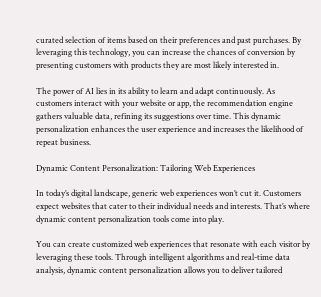curated selection of items based on their preferences and past purchases. By leveraging this technology, you can increase the chances of conversion by presenting customers with products they are most likely interested in.

The power of AI lies in its ability to learn and adapt continuously. As customers interact with your website or app, the recommendation engine gathers valuable data, refining its suggestions over time. This dynamic personalization enhances the user experience and increases the likelihood of repeat business.

Dynamic Content Personalization: Tailoring Web Experiences

In today’s digital landscape, generic web experiences won’t cut it. Customers expect websites that cater to their individual needs and interests. That’s where dynamic content personalization tools come into play.

You can create customized web experiences that resonate with each visitor by leveraging these tools. Through intelligent algorithms and real-time data analysis, dynamic content personalization allows you to deliver tailored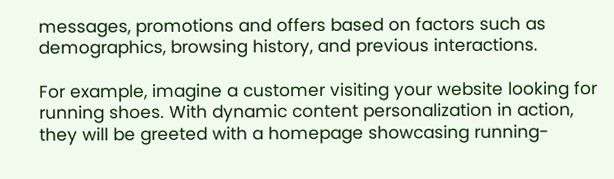messages, promotions and offers based on factors such as demographics, browsing history, and previous interactions.

For example, imagine a customer visiting your website looking for running shoes. With dynamic content personalization in action, they will be greeted with a homepage showcasing running-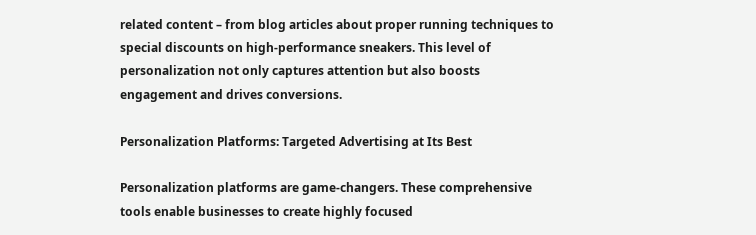related content – from blog articles about proper running techniques to special discounts on high-performance sneakers. This level of personalization not only captures attention but also boosts engagement and drives conversions.

Personalization Platforms: Targeted Advertising at Its Best

Personalization platforms are game-changers. These comprehensive tools enable businesses to create highly focused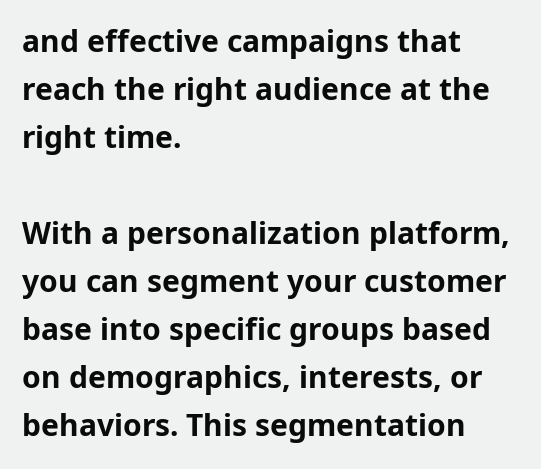and effective campaigns that reach the right audience at the right time.

With a personalization platform, you can segment your customer base into specific groups based on demographics, interests, or behaviors. This segmentation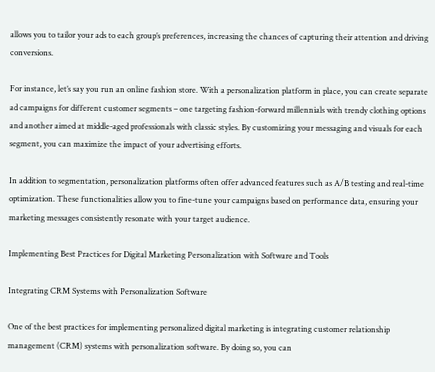allows you to tailor your ads to each group’s preferences, increasing the chances of capturing their attention and driving conversions.

For instance, let’s say you run an online fashion store. With a personalization platform in place, you can create separate ad campaigns for different customer segments – one targeting fashion-forward millennials with trendy clothing options and another aimed at middle-aged professionals with classic styles. By customizing your messaging and visuals for each segment, you can maximize the impact of your advertising efforts.

In addition to segmentation, personalization platforms often offer advanced features such as A/B testing and real-time optimization. These functionalities allow you to fine-tune your campaigns based on performance data, ensuring your marketing messages consistently resonate with your target audience.

Implementing Best Practices for Digital Marketing Personalization with Software and Tools

Integrating CRM Systems with Personalization Software

One of the best practices for implementing personalized digital marketing is integrating customer relationship management (CRM) systems with personalization software. By doing so, you can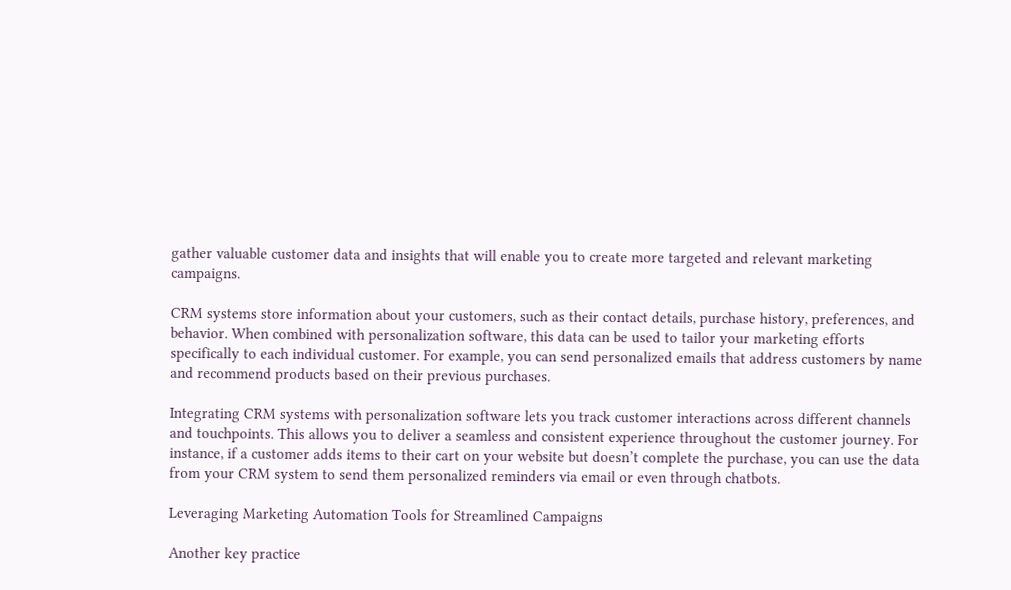gather valuable customer data and insights that will enable you to create more targeted and relevant marketing campaigns.

CRM systems store information about your customers, such as their contact details, purchase history, preferences, and behavior. When combined with personalization software, this data can be used to tailor your marketing efforts specifically to each individual customer. For example, you can send personalized emails that address customers by name and recommend products based on their previous purchases.

Integrating CRM systems with personalization software lets you track customer interactions across different channels and touchpoints. This allows you to deliver a seamless and consistent experience throughout the customer journey. For instance, if a customer adds items to their cart on your website but doesn’t complete the purchase, you can use the data from your CRM system to send them personalized reminders via email or even through chatbots.

Leveraging Marketing Automation Tools for Streamlined Campaigns

Another key practice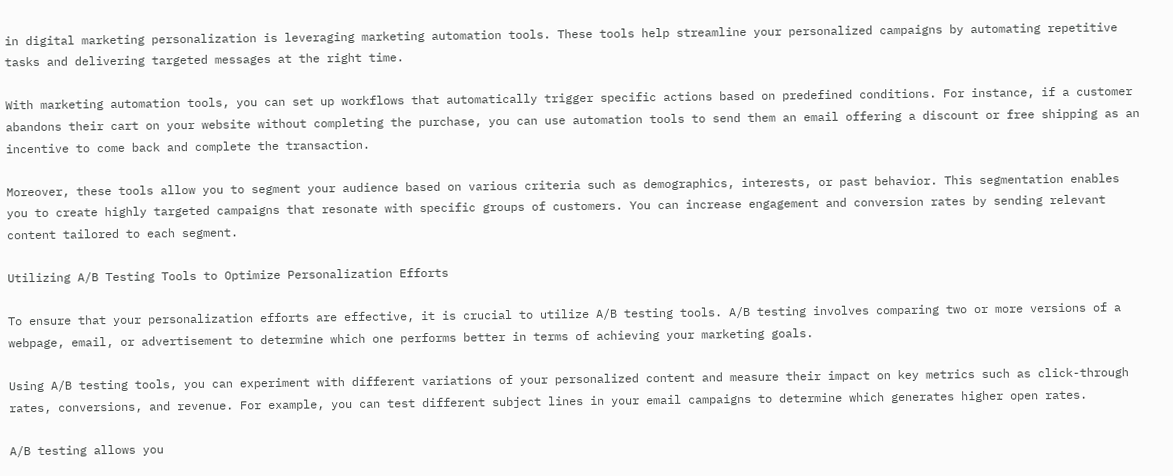in digital marketing personalization is leveraging marketing automation tools. These tools help streamline your personalized campaigns by automating repetitive tasks and delivering targeted messages at the right time.

With marketing automation tools, you can set up workflows that automatically trigger specific actions based on predefined conditions. For instance, if a customer abandons their cart on your website without completing the purchase, you can use automation tools to send them an email offering a discount or free shipping as an incentive to come back and complete the transaction.

Moreover, these tools allow you to segment your audience based on various criteria such as demographics, interests, or past behavior. This segmentation enables you to create highly targeted campaigns that resonate with specific groups of customers. You can increase engagement and conversion rates by sending relevant content tailored to each segment.

Utilizing A/B Testing Tools to Optimize Personalization Efforts

To ensure that your personalization efforts are effective, it is crucial to utilize A/B testing tools. A/B testing involves comparing two or more versions of a webpage, email, or advertisement to determine which one performs better in terms of achieving your marketing goals.

Using A/B testing tools, you can experiment with different variations of your personalized content and measure their impact on key metrics such as click-through rates, conversions, and revenue. For example, you can test different subject lines in your email campaigns to determine which generates higher open rates.

A/B testing allows you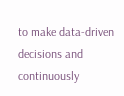to make data-driven decisions and continuously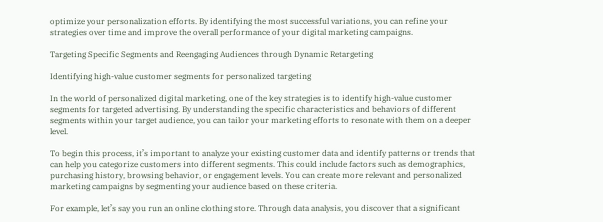optimize your personalization efforts. By identifying the most successful variations, you can refine your strategies over time and improve the overall performance of your digital marketing campaigns.

Targeting Specific Segments and Reengaging Audiences through Dynamic Retargeting

Identifying high-value customer segments for personalized targeting

In the world of personalized digital marketing, one of the key strategies is to identify high-value customer segments for targeted advertising. By understanding the specific characteristics and behaviors of different segments within your target audience, you can tailor your marketing efforts to resonate with them on a deeper level.

To begin this process, it’s important to analyze your existing customer data and identify patterns or trends that can help you categorize customers into different segments. This could include factors such as demographics, purchasing history, browsing behavior, or engagement levels. You can create more relevant and personalized marketing campaigns by segmenting your audience based on these criteria.

For example, let’s say you run an online clothing store. Through data analysis, you discover that a significant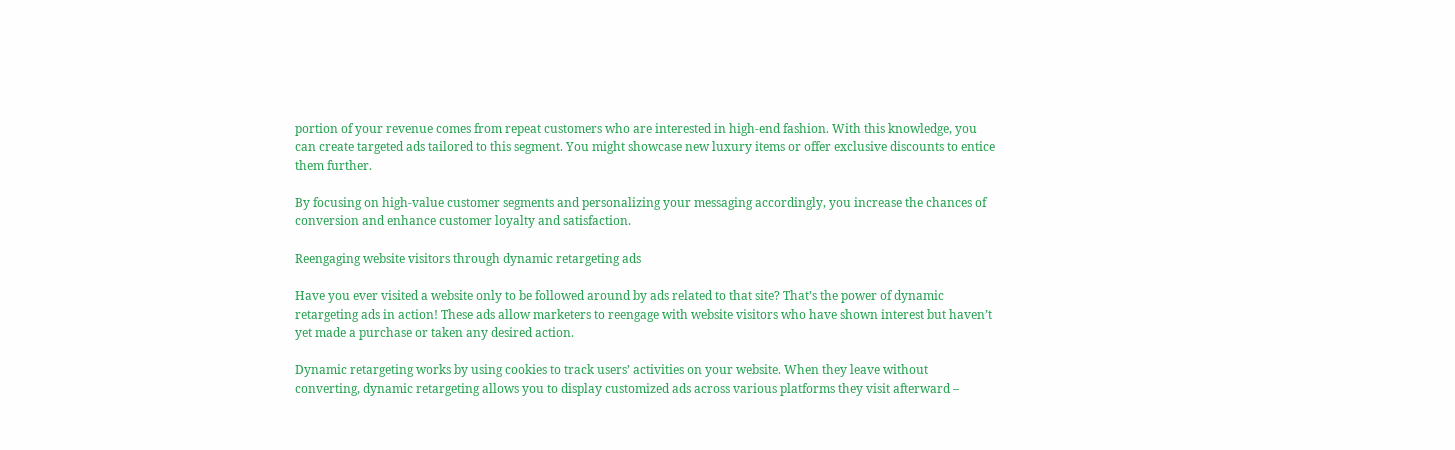portion of your revenue comes from repeat customers who are interested in high-end fashion. With this knowledge, you can create targeted ads tailored to this segment. You might showcase new luxury items or offer exclusive discounts to entice them further.

By focusing on high-value customer segments and personalizing your messaging accordingly, you increase the chances of conversion and enhance customer loyalty and satisfaction.

Reengaging website visitors through dynamic retargeting ads

Have you ever visited a website only to be followed around by ads related to that site? That’s the power of dynamic retargeting ads in action! These ads allow marketers to reengage with website visitors who have shown interest but haven’t yet made a purchase or taken any desired action.

Dynamic retargeting works by using cookies to track users’ activities on your website. When they leave without converting, dynamic retargeting allows you to display customized ads across various platforms they visit afterward –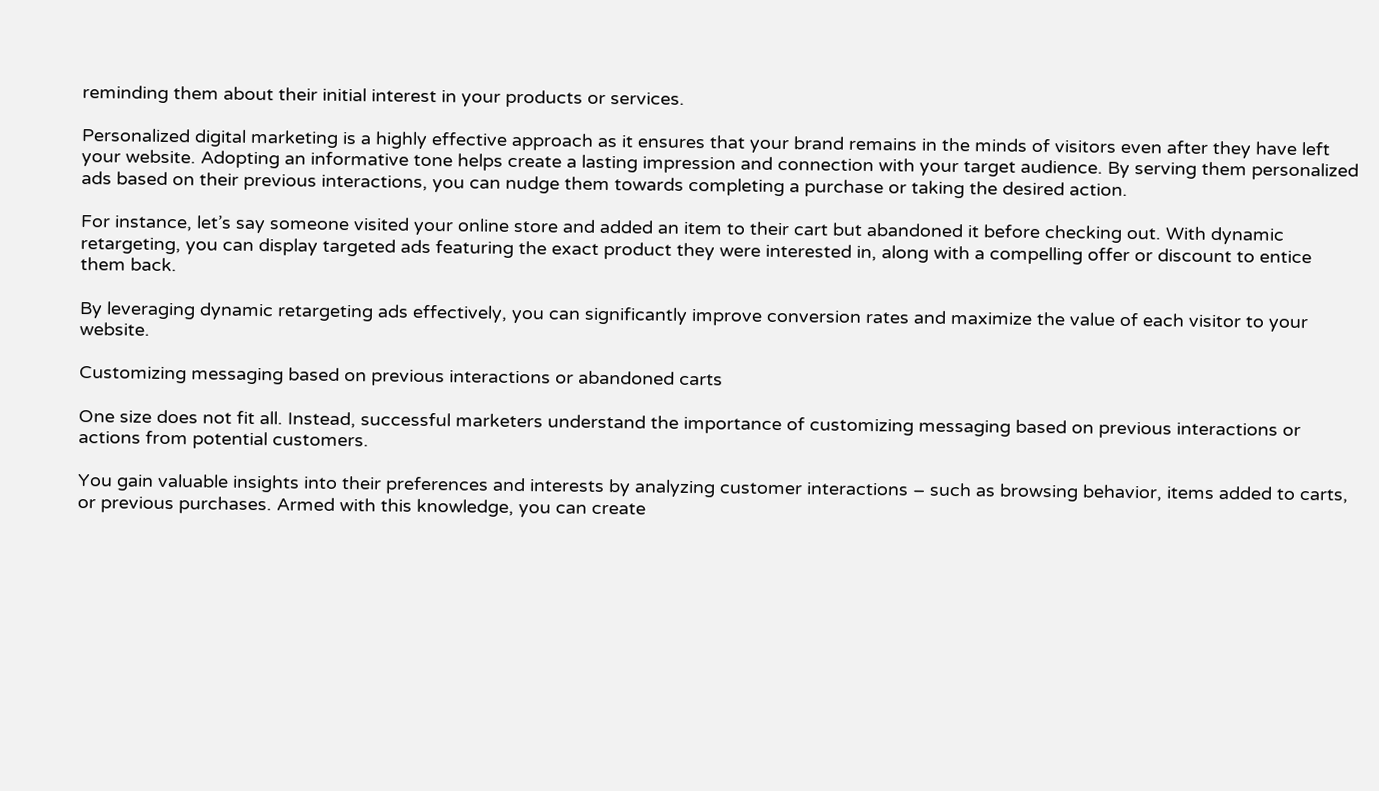reminding them about their initial interest in your products or services.

Personalized digital marketing is a highly effective approach as it ensures that your brand remains in the minds of visitors even after they have left your website. Adopting an informative tone helps create a lasting impression and connection with your target audience. By serving them personalized ads based on their previous interactions, you can nudge them towards completing a purchase or taking the desired action.

For instance, let’s say someone visited your online store and added an item to their cart but abandoned it before checking out. With dynamic retargeting, you can display targeted ads featuring the exact product they were interested in, along with a compelling offer or discount to entice them back.

By leveraging dynamic retargeting ads effectively, you can significantly improve conversion rates and maximize the value of each visitor to your website.

Customizing messaging based on previous interactions or abandoned carts

One size does not fit all. Instead, successful marketers understand the importance of customizing messaging based on previous interactions or actions from potential customers.

You gain valuable insights into their preferences and interests by analyzing customer interactions – such as browsing behavior, items added to carts, or previous purchases. Armed with this knowledge, you can create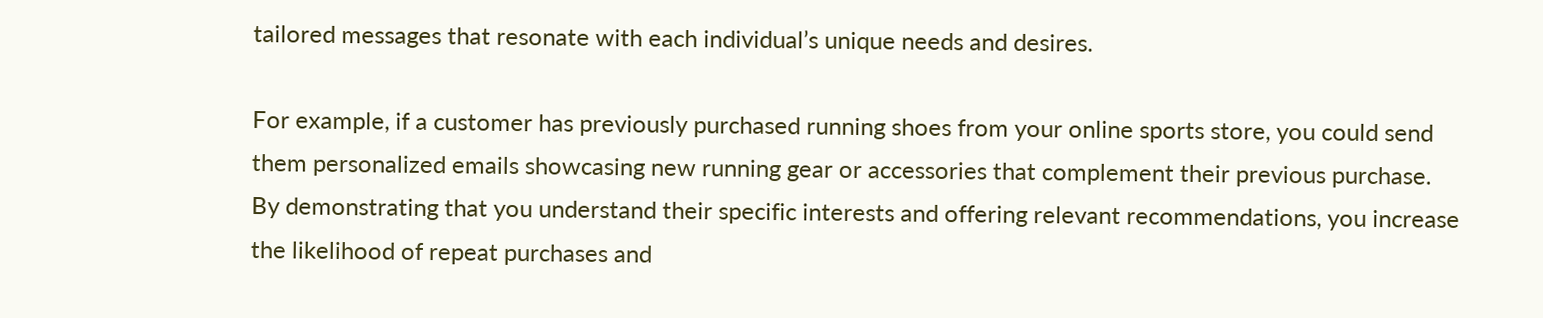tailored messages that resonate with each individual’s unique needs and desires.

For example, if a customer has previously purchased running shoes from your online sports store, you could send them personalized emails showcasing new running gear or accessories that complement their previous purchase. By demonstrating that you understand their specific interests and offering relevant recommendations, you increase the likelihood of repeat purchases and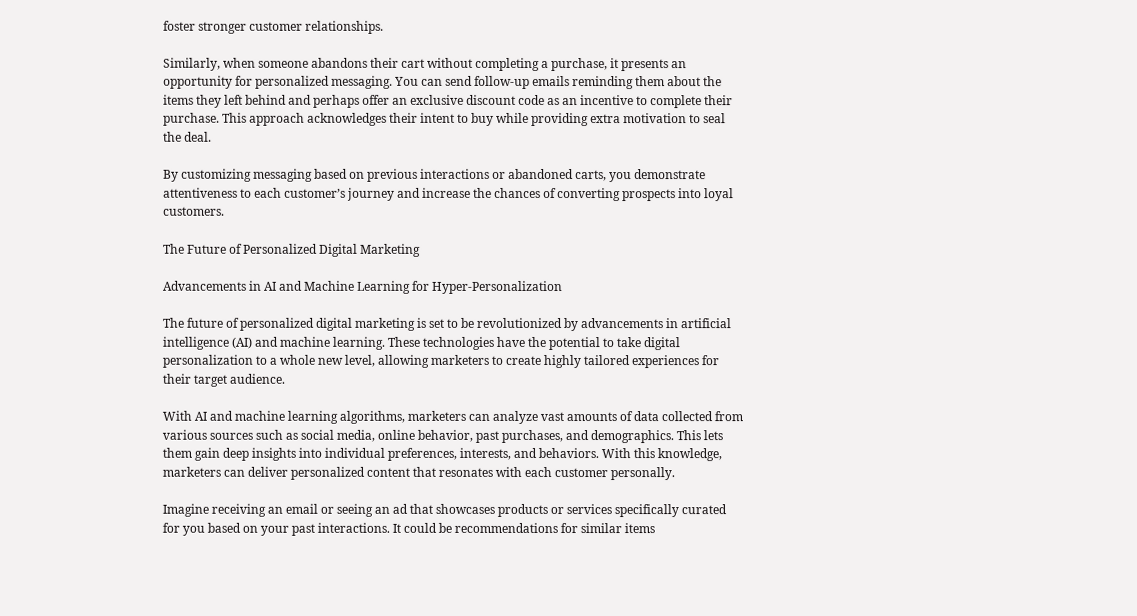foster stronger customer relationships.

Similarly, when someone abandons their cart without completing a purchase, it presents an opportunity for personalized messaging. You can send follow-up emails reminding them about the items they left behind and perhaps offer an exclusive discount code as an incentive to complete their purchase. This approach acknowledges their intent to buy while providing extra motivation to seal the deal.

By customizing messaging based on previous interactions or abandoned carts, you demonstrate attentiveness to each customer’s journey and increase the chances of converting prospects into loyal customers.

The Future of Personalized Digital Marketing

Advancements in AI and Machine Learning for Hyper-Personalization

The future of personalized digital marketing is set to be revolutionized by advancements in artificial intelligence (AI) and machine learning. These technologies have the potential to take digital personalization to a whole new level, allowing marketers to create highly tailored experiences for their target audience.

With AI and machine learning algorithms, marketers can analyze vast amounts of data collected from various sources such as social media, online behavior, past purchases, and demographics. This lets them gain deep insights into individual preferences, interests, and behaviors. With this knowledge, marketers can deliver personalized content that resonates with each customer personally.

Imagine receiving an email or seeing an ad that showcases products or services specifically curated for you based on your past interactions. It could be recommendations for similar items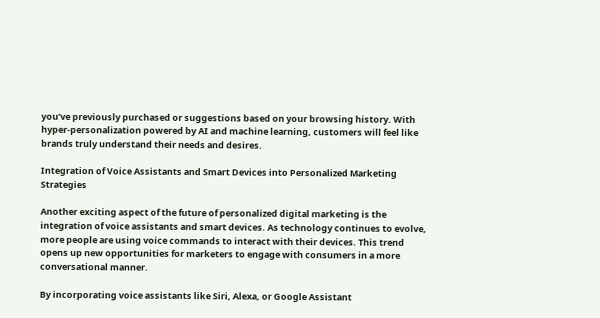you’ve previously purchased or suggestions based on your browsing history. With hyper-personalization powered by AI and machine learning, customers will feel like brands truly understand their needs and desires.

Integration of Voice Assistants and Smart Devices into Personalized Marketing Strategies

Another exciting aspect of the future of personalized digital marketing is the integration of voice assistants and smart devices. As technology continues to evolve, more people are using voice commands to interact with their devices. This trend opens up new opportunities for marketers to engage with consumers in a more conversational manner.

By incorporating voice assistants like Siri, Alexa, or Google Assistant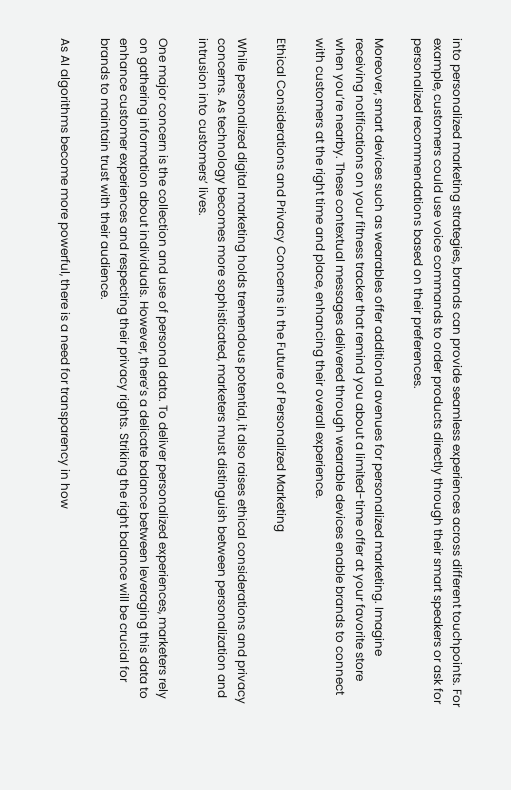into personalized marketing strategies, brands can provide seamless experiences across different touchpoints. For example, customers could use voice commands to order products directly through their smart speakers or ask for personalized recommendations based on their preferences.

Moreover, smart devices such as wearables offer additional avenues for personalized marketing. Imagine receiving notifications on your fitness tracker that remind you about a limited-time offer at your favorite store when you’re nearby. These contextual messages delivered through wearable devices enable brands to connect with customers at the right time and place, enhancing their overall experience.

Ethical Considerations and Privacy Concerns in the Future of Personalized Marketing

While personalized digital marketing holds tremendous potential, it also raises ethical considerations and privacy concerns. As technology becomes more sophisticated, marketers must distinguish between personalization and intrusion into customers’ lives.

One major concern is the collection and use of personal data. To deliver personalized experiences, marketers rely on gathering information about individuals. However, there’s a delicate balance between leveraging this data to enhance customer experiences and respecting their privacy rights. Striking the right balance will be crucial for brands to maintain trust with their audience.

As AI algorithms become more powerful, there is a need for transparency in how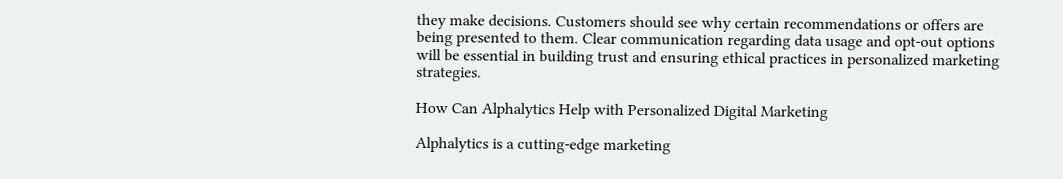they make decisions. Customers should see why certain recommendations or offers are being presented to them. Clear communication regarding data usage and opt-out options will be essential in building trust and ensuring ethical practices in personalized marketing strategies.

How Can Alphalytics Help with Personalized Digital Marketing

Alphalytics is a cutting-edge marketing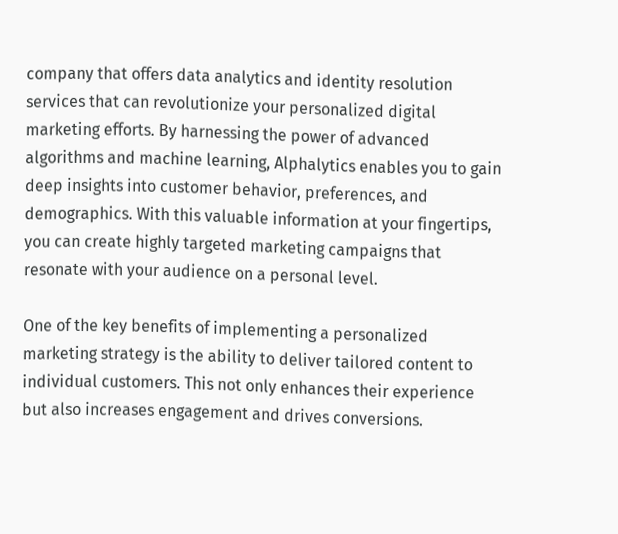company that offers data analytics and identity resolution services that can revolutionize your personalized digital marketing efforts. By harnessing the power of advanced algorithms and machine learning, Alphalytics enables you to gain deep insights into customer behavior, preferences, and demographics. With this valuable information at your fingertips, you can create highly targeted marketing campaigns that resonate with your audience on a personal level.

One of the key benefits of implementing a personalized marketing strategy is the ability to deliver tailored content to individual customers. This not only enhances their experience but also increases engagement and drives conversions.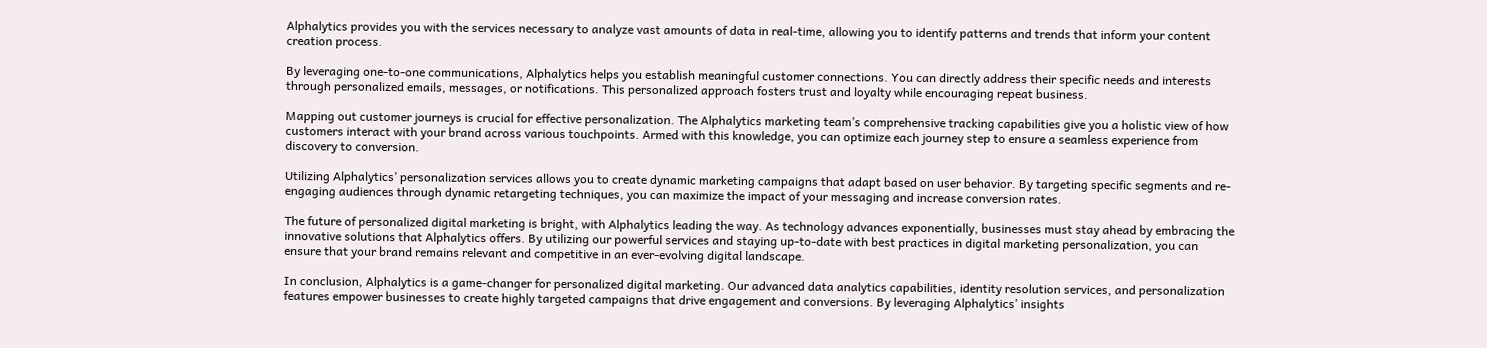Alphalytics provides you with the services necessary to analyze vast amounts of data in real-time, allowing you to identify patterns and trends that inform your content creation process.

By leveraging one-to-one communications, Alphalytics helps you establish meaningful customer connections. You can directly address their specific needs and interests through personalized emails, messages, or notifications. This personalized approach fosters trust and loyalty while encouraging repeat business.

Mapping out customer journeys is crucial for effective personalization. The Alphalytics marketing team’s comprehensive tracking capabilities give you a holistic view of how customers interact with your brand across various touchpoints. Armed with this knowledge, you can optimize each journey step to ensure a seamless experience from discovery to conversion.

Utilizing Alphalytics’ personalization services allows you to create dynamic marketing campaigns that adapt based on user behavior. By targeting specific segments and re-engaging audiences through dynamic retargeting techniques, you can maximize the impact of your messaging and increase conversion rates.

The future of personalized digital marketing is bright, with Alphalytics leading the way. As technology advances exponentially, businesses must stay ahead by embracing the innovative solutions that Alphalytics offers. By utilizing our powerful services and staying up-to-date with best practices in digital marketing personalization, you can ensure that your brand remains relevant and competitive in an ever-evolving digital landscape.

In conclusion, Alphalytics is a game-changer for personalized digital marketing. Our advanced data analytics capabilities, identity resolution services, and personalization features empower businesses to create highly targeted campaigns that drive engagement and conversions. By leveraging Alphalytics’ insights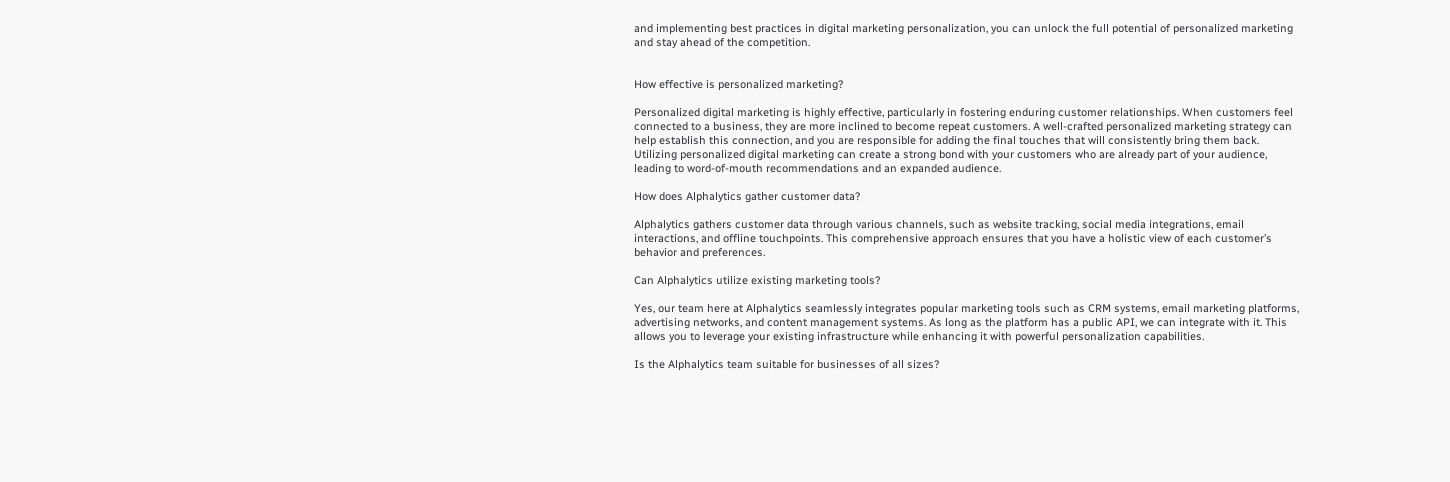and implementing best practices in digital marketing personalization, you can unlock the full potential of personalized marketing and stay ahead of the competition.


How effective is personalized marketing?

Personalized digital marketing is highly effective, particularly in fostering enduring customer relationships. When customers feel connected to a business, they are more inclined to become repeat customers. A well-crafted personalized marketing strategy can help establish this connection, and you are responsible for adding the final touches that will consistently bring them back. Utilizing personalized digital marketing can create a strong bond with your customers who are already part of your audience, leading to word-of-mouth recommendations and an expanded audience.

How does Alphalytics gather customer data?

Alphalytics gathers customer data through various channels, such as website tracking, social media integrations, email interactions, and offline touchpoints. This comprehensive approach ensures that you have a holistic view of each customer’s behavior and preferences.

Can Alphalytics utilize existing marketing tools?

Yes, our team here at Alphalytics seamlessly integrates popular marketing tools such as CRM systems, email marketing platforms, advertising networks, and content management systems. As long as the platform has a public API, we can integrate with it. This allows you to leverage your existing infrastructure while enhancing it with powerful personalization capabilities.

Is the Alphalytics team suitable for businesses of all sizes?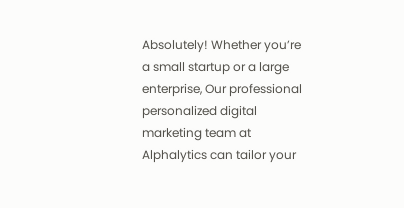Absolutely! Whether you’re a small startup or a large enterprise, Our professional personalized digital marketing team at Alphalytics can tailor your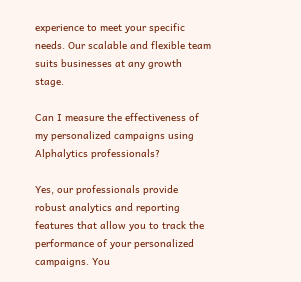experience to meet your specific needs. Our scalable and flexible team suits businesses at any growth stage.

Can I measure the effectiveness of my personalized campaigns using Alphalytics professionals?

Yes, our professionals provide robust analytics and reporting features that allow you to track the performance of your personalized campaigns. You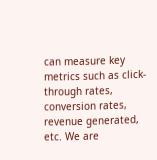can measure key metrics such as click-through rates, conversion rates, revenue generated, etc. We are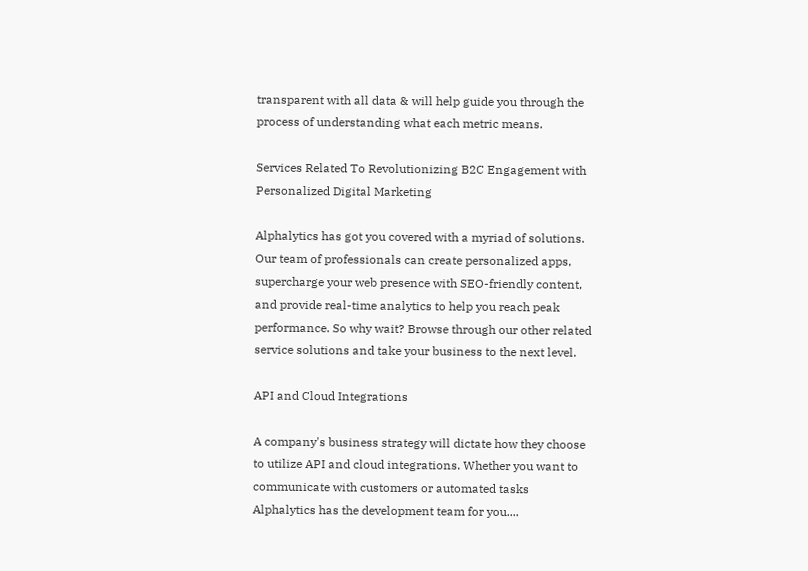transparent with all data & will help guide you through the process of understanding what each metric means.

Services Related To Revolutionizing B2C Engagement with Personalized Digital Marketing

Alphalytics has got you covered with a myriad of solutions. Our team of professionals can create personalized apps, supercharge your web presence with SEO-friendly content, and provide real-time analytics to help you reach peak performance. So why wait? Browse through our other related service solutions and take your business to the next level.

API and Cloud Integrations

A company's business strategy will dictate how they choose to utilize API and cloud integrations. Whether you want to communicate with customers or automated tasks Alphalytics has the development team for you....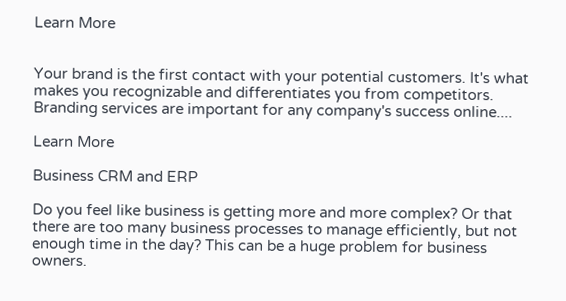Learn More


Your brand is the first contact with your potential customers. It's what makes you recognizable and differentiates you from competitors. Branding services are important for any company's success online....

Learn More

Business CRM and ERP

Do you feel like business is getting more and more complex? Or that there are too many business processes to manage efficiently, but not enough time in the day? This can be a huge problem for business owners.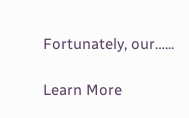Fortunately, our…...

Learn More